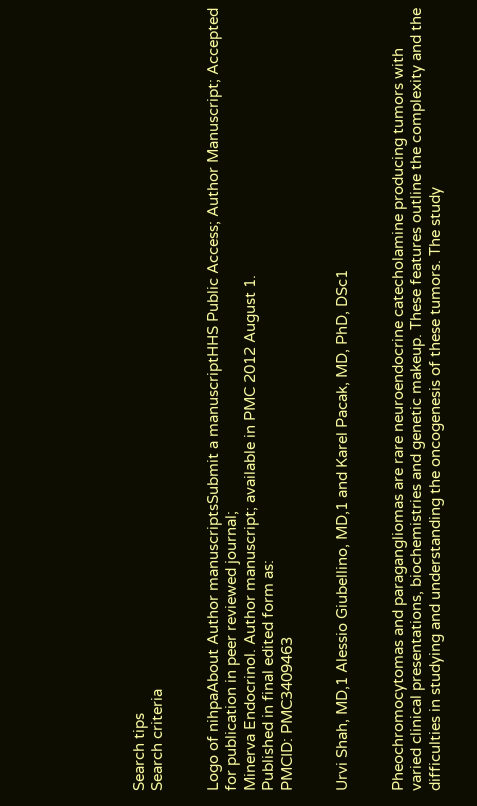Search tips
Search criteria


Logo of nihpaAbout Author manuscriptsSubmit a manuscriptHHS Public Access; Author Manuscript; Accepted for publication in peer reviewed journal;
Minerva Endocrinol. Author manuscript; available in PMC 2012 August 1.
Published in final edited form as:
PMCID: PMC3409463


Urvi Shah, MD,1 Alessio Giubellino, MD,1 and Karel Pacak, MD, PhD, DSc1


Pheochromocytomas and paragangliomas are rare neuroendocrine catecholamine producing tumors with varied clinical presentations, biochemistries and genetic makeup. These features outline the complexity and the difficulties in studying and understanding the oncogenesis of these tumors. The study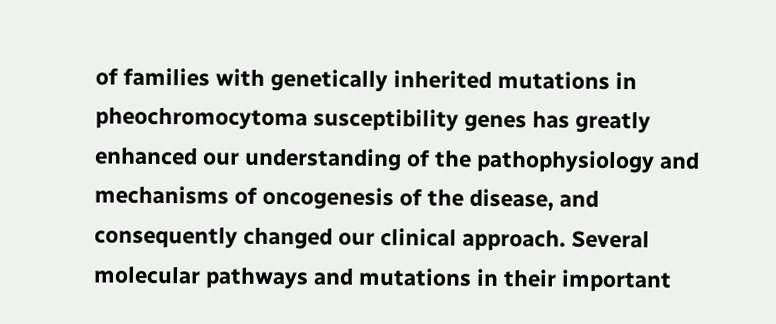of families with genetically inherited mutations in pheochromocytoma susceptibility genes has greatly enhanced our understanding of the pathophysiology and mechanisms of oncogenesis of the disease, and consequently changed our clinical approach. Several molecular pathways and mutations in their important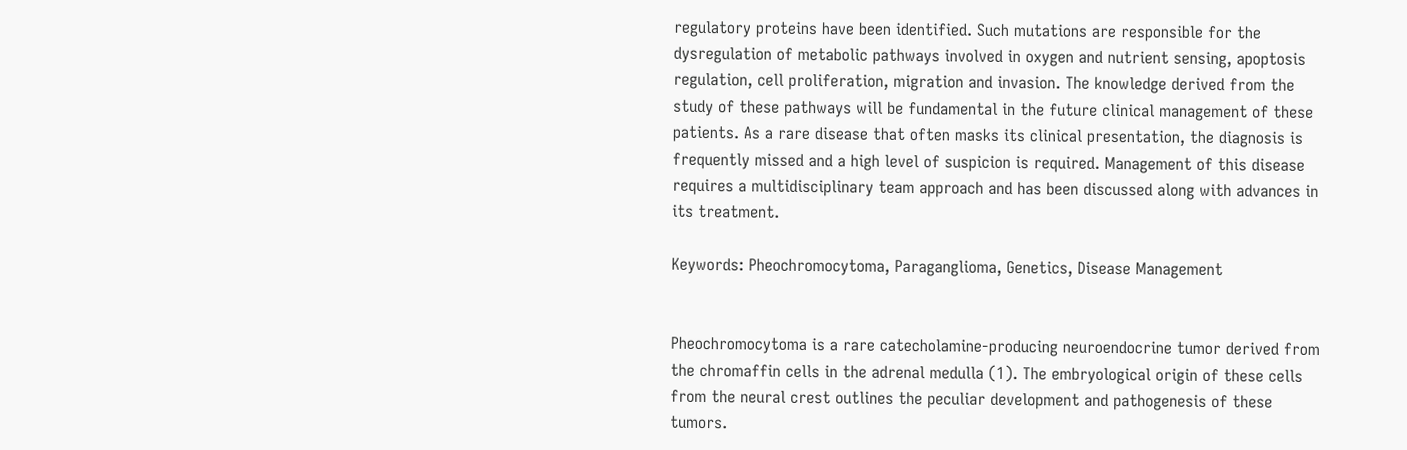regulatory proteins have been identified. Such mutations are responsible for the dysregulation of metabolic pathways involved in oxygen and nutrient sensing, apoptosis regulation, cell proliferation, migration and invasion. The knowledge derived from the study of these pathways will be fundamental in the future clinical management of these patients. As a rare disease that often masks its clinical presentation, the diagnosis is frequently missed and a high level of suspicion is required. Management of this disease requires a multidisciplinary team approach and has been discussed along with advances in its treatment.

Keywords: Pheochromocytoma, Paraganglioma, Genetics, Disease Management


Pheochromocytoma is a rare catecholamine-producing neuroendocrine tumor derived from the chromaffin cells in the adrenal medulla (1). The embryological origin of these cells from the neural crest outlines the peculiar development and pathogenesis of these tumors.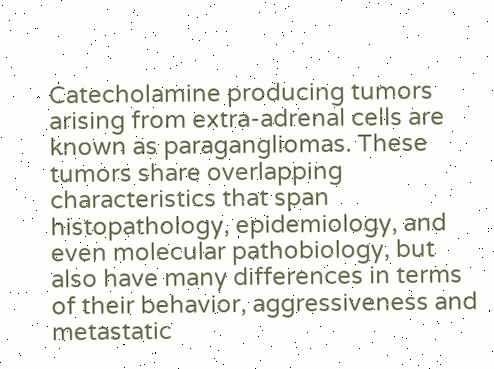Catecholamine producing tumors arising from extra-adrenal cells are known as paragangliomas. These tumors share overlapping characteristics that span histopathology, epidemiology, and even molecular pathobiology, but also have many differences in terms of their behavior, aggressiveness and metastatic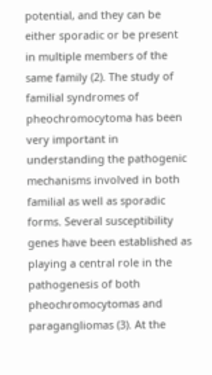potential, and they can be either sporadic or be present in multiple members of the same family (2). The study of familial syndromes of pheochromocytoma has been very important in understanding the pathogenic mechanisms involved in both familial as well as sporadic forms. Several susceptibility genes have been established as playing a central role in the pathogenesis of both pheochromocytomas and paragangliomas (3). At the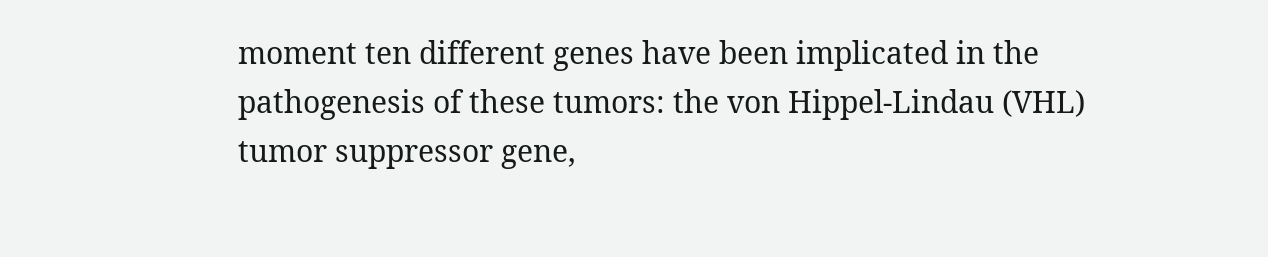moment ten different genes have been implicated in the pathogenesis of these tumors: the von Hippel-Lindau (VHL) tumor suppressor gene,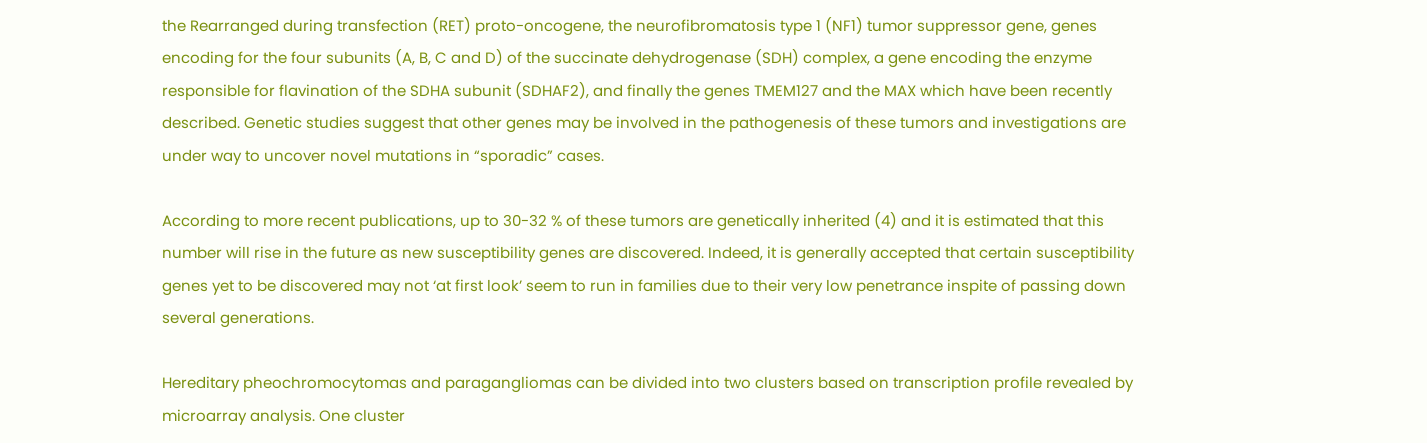the Rearranged during transfection (RET) proto-oncogene, the neurofibromatosis type 1 (NF1) tumor suppressor gene, genes encoding for the four subunits (A, B, C and D) of the succinate dehydrogenase (SDH) complex, a gene encoding the enzyme responsible for flavination of the SDHA subunit (SDHAF2), and finally the genes TMEM127 and the MAX which have been recently described. Genetic studies suggest that other genes may be involved in the pathogenesis of these tumors and investigations are under way to uncover novel mutations in “sporadic” cases.

According to more recent publications, up to 30-32 % of these tumors are genetically inherited (4) and it is estimated that this number will rise in the future as new susceptibility genes are discovered. Indeed, it is generally accepted that certain susceptibility genes yet to be discovered may not ‘at first look’ seem to run in families due to their very low penetrance inspite of passing down several generations.

Hereditary pheochromocytomas and paragangliomas can be divided into two clusters based on transcription profile revealed by microarray analysis. One cluster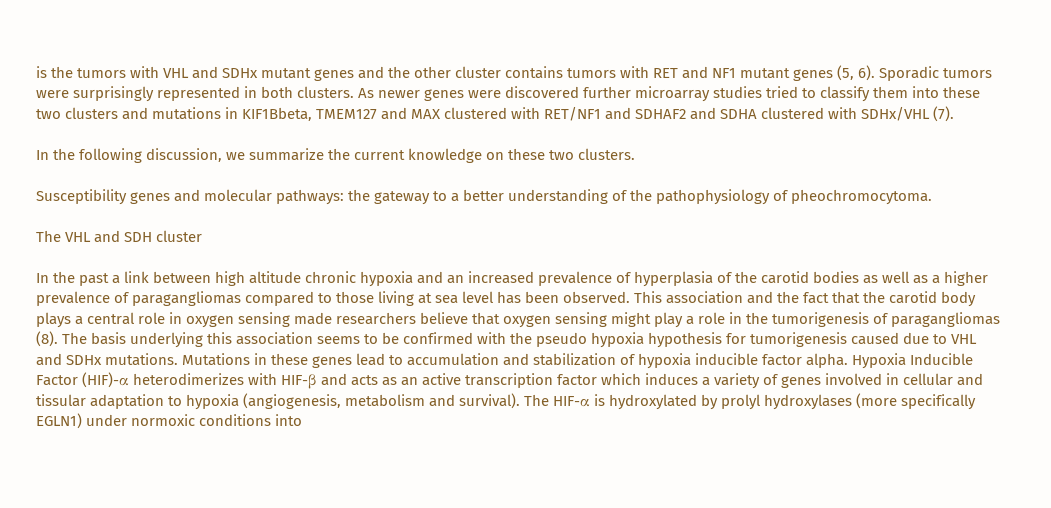is the tumors with VHL and SDHx mutant genes and the other cluster contains tumors with RET and NF1 mutant genes (5, 6). Sporadic tumors were surprisingly represented in both clusters. As newer genes were discovered further microarray studies tried to classify them into these two clusters and mutations in KIF1Bbeta, TMEM127 and MAX clustered with RET/NF1 and SDHAF2 and SDHA clustered with SDHx/VHL (7).

In the following discussion, we summarize the current knowledge on these two clusters.

Susceptibility genes and molecular pathways: the gateway to a better understanding of the pathophysiology of pheochromocytoma.

The VHL and SDH cluster

In the past a link between high altitude chronic hypoxia and an increased prevalence of hyperplasia of the carotid bodies as well as a higher prevalence of paragangliomas compared to those living at sea level has been observed. This association and the fact that the carotid body plays a central role in oxygen sensing made researchers believe that oxygen sensing might play a role in the tumorigenesis of paragangliomas (8). The basis underlying this association seems to be confirmed with the pseudo hypoxia hypothesis for tumorigenesis caused due to VHL and SDHx mutations. Mutations in these genes lead to accumulation and stabilization of hypoxia inducible factor alpha. Hypoxia Inducible Factor (HIF)-α heterodimerizes with HIF-β and acts as an active transcription factor which induces a variety of genes involved in cellular and tissular adaptation to hypoxia (angiogenesis, metabolism and survival). The HIF-α is hydroxylated by prolyl hydroxylases (more specifically EGLN1) under normoxic conditions into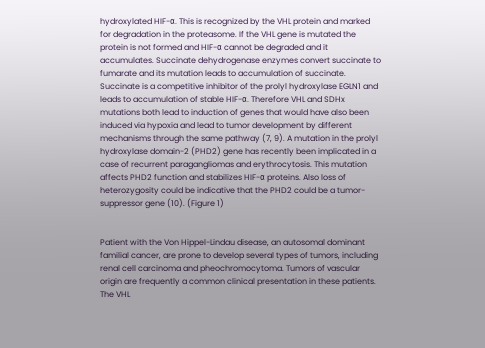hydroxylated HIF-α. This is recognized by the VHL protein and marked for degradation in the proteasome. If the VHL gene is mutated the protein is not formed and HIF-α cannot be degraded and it accumulates. Succinate dehydrogenase enzymes convert succinate to fumarate and its mutation leads to accumulation of succinate. Succinate is a competitive inhibitor of the prolyl hydroxylase EGLN1 and leads to accumulation of stable HIF-α. Therefore VHL and SDHx mutations both lead to induction of genes that would have also been induced via hypoxia and lead to tumor development by different mechanisms through the same pathway (7, 9). A mutation in the prolyl hydroxylase domain-2 (PHD2) gene has recently been implicated in a case of recurrent paragangliomas and erythrocytosis. This mutation affects PHD2 function and stabilizes HIF-α proteins. Also loss of heterozygosity could be indicative that the PHD2 could be a tumor-suppressor gene (10). (Figure 1)


Patient with the Von Hippel-Lindau disease, an autosomal dominant familial cancer, are prone to develop several types of tumors, including renal cell carcinoma and pheochromocytoma. Tumors of vascular origin are frequently a common clinical presentation in these patients. The VHL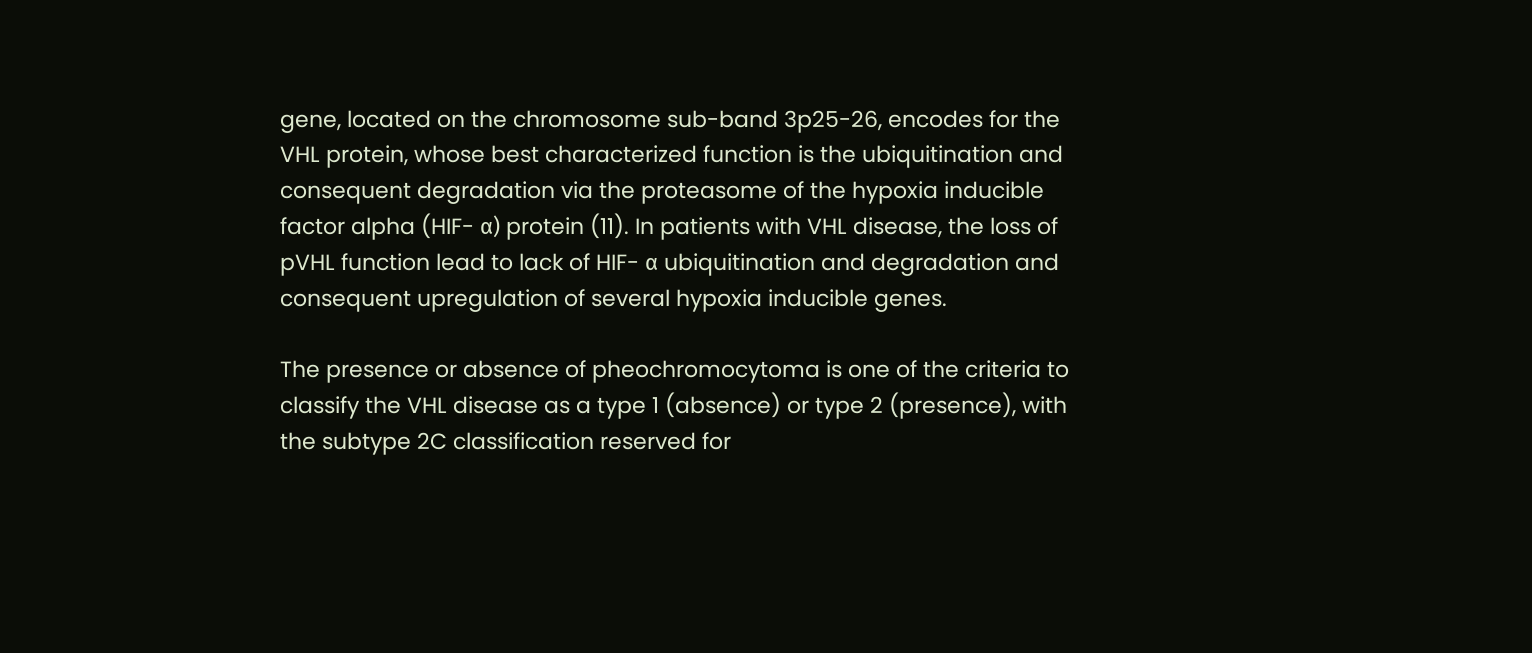gene, located on the chromosome sub-band 3p25-26, encodes for the VHL protein, whose best characterized function is the ubiquitination and consequent degradation via the proteasome of the hypoxia inducible factor alpha (HIF- α) protein (11). In patients with VHL disease, the loss of pVHL function lead to lack of HIF- α ubiquitination and degradation and consequent upregulation of several hypoxia inducible genes.

The presence or absence of pheochromocytoma is one of the criteria to classify the VHL disease as a type 1 (absence) or type 2 (presence), with the subtype 2C classification reserved for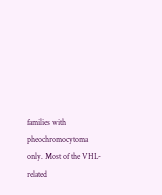families with pheochromocytoma only. Most of the VHL-related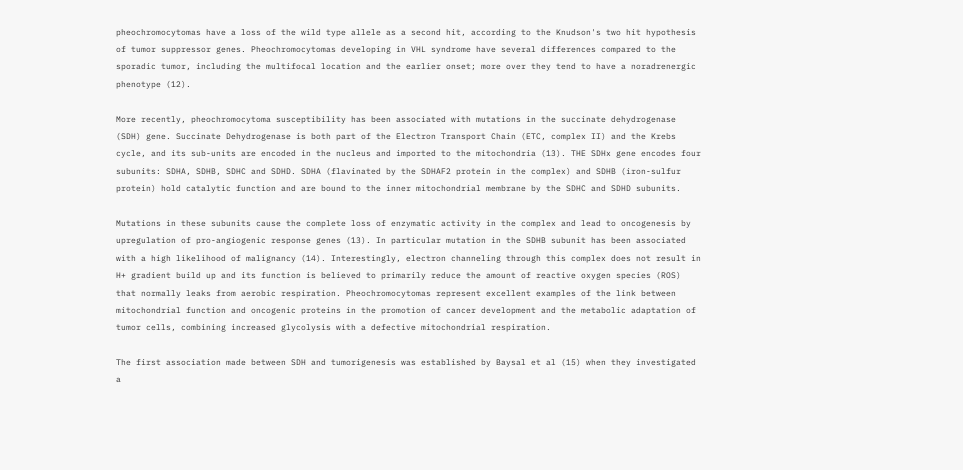pheochromocytomas have a loss of the wild type allele as a second hit, according to the Knudson's two hit hypothesis of tumor suppressor genes. Pheochromocytomas developing in VHL syndrome have several differences compared to the sporadic tumor, including the multifocal location and the earlier onset; more over they tend to have a noradrenergic phenotype (12).

More recently, pheochromocytoma susceptibility has been associated with mutations in the succinate dehydrogenase (SDH) gene. Succinate Dehydrogenase is both part of the Electron Transport Chain (ETC, complex II) and the Krebs cycle, and its sub-units are encoded in the nucleus and imported to the mitochondria (13). THE SDHx gene encodes four subunits: SDHA, SDHB, SDHC and SDHD. SDHA (flavinated by the SDHAF2 protein in the complex) and SDHB (iron-sulfur protein) hold catalytic function and are bound to the inner mitochondrial membrane by the SDHC and SDHD subunits.

Mutations in these subunits cause the complete loss of enzymatic activity in the complex and lead to oncogenesis by upregulation of pro-angiogenic response genes (13). In particular mutation in the SDHB subunit has been associated with a high likelihood of malignancy (14). Interestingly, electron channeling through this complex does not result in H+ gradient build up and its function is believed to primarily reduce the amount of reactive oxygen species (ROS) that normally leaks from aerobic respiration. Pheochromocytomas represent excellent examples of the link between mitochondrial function and oncogenic proteins in the promotion of cancer development and the metabolic adaptation of tumor cells, combining increased glycolysis with a defective mitochondrial respiration.

The first association made between SDH and tumorigenesis was established by Baysal et al (15) when they investigated a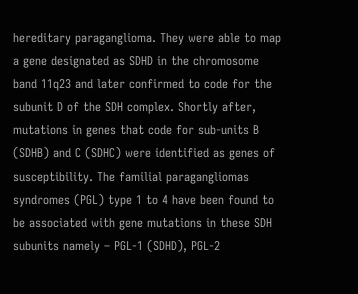hereditary paraganglioma. They were able to map a gene designated as SDHD in the chromosome band 11q23 and later confirmed to code for the subunit D of the SDH complex. Shortly after, mutations in genes that code for sub-units B (SDHB) and C (SDHC) were identified as genes of susceptibility. The familial paragangliomas syndromes (PGL) type 1 to 4 have been found to be associated with gene mutations in these SDH subunits namely – PGL-1 (SDHD), PGL-2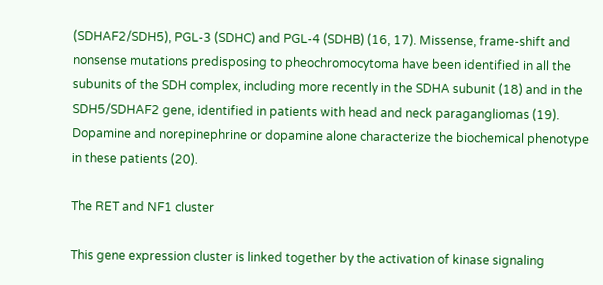(SDHAF2/SDH5), PGL-3 (SDHC) and PGL-4 (SDHB) (16, 17). Missense, frame-shift and nonsense mutations predisposing to pheochromocytoma have been identified in all the subunits of the SDH complex, including more recently in the SDHA subunit (18) and in the SDH5/SDHAF2 gene, identified in patients with head and neck paragangliomas (19). Dopamine and norepinephrine or dopamine alone characterize the biochemical phenotype in these patients (20).

The RET and NF1 cluster

This gene expression cluster is linked together by the activation of kinase signaling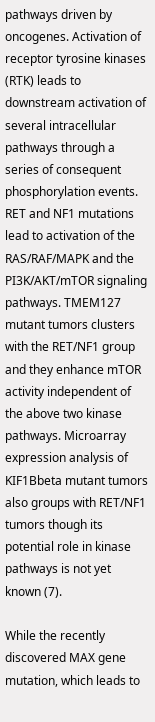pathways driven by oncogenes. Activation of receptor tyrosine kinases (RTK) leads to downstream activation of several intracellular pathways through a series of consequent phosphorylation events. RET and NF1 mutations lead to activation of the RAS/RAF/MAPK and the PI3K/AKT/mTOR signaling pathways. TMEM127 mutant tumors clusters with the RET/NF1 group and they enhance mTOR activity independent of the above two kinase pathways. Microarray expression analysis of KIF1Bbeta mutant tumors also groups with RET/NF1 tumors though its potential role in kinase pathways is not yet known (7).

While the recently discovered MAX gene mutation, which leads to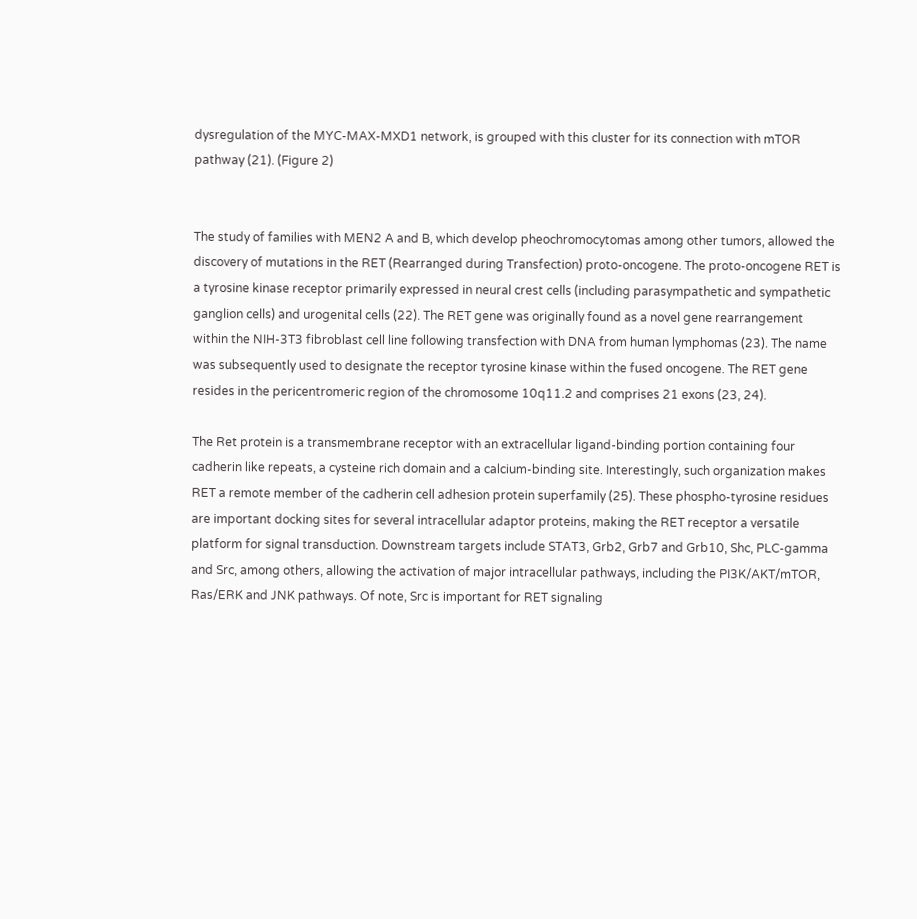dysregulation of the MYC-MAX-MXD1 network, is grouped with this cluster for its connection with mTOR pathway (21). (Figure 2)


The study of families with MEN2 A and B, which develop pheochromocytomas among other tumors, allowed the discovery of mutations in the RET (Rearranged during Transfection) proto-oncogene. The proto-oncogene RET is a tyrosine kinase receptor primarily expressed in neural crest cells (including parasympathetic and sympathetic ganglion cells) and urogenital cells (22). The RET gene was originally found as a novel gene rearrangement within the NIH-3T3 fibroblast cell line following transfection with DNA from human lymphomas (23). The name was subsequently used to designate the receptor tyrosine kinase within the fused oncogene. The RET gene resides in the pericentromeric region of the chromosome 10q11.2 and comprises 21 exons (23, 24).

The Ret protein is a transmembrane receptor with an extracellular ligand-binding portion containing four cadherin like repeats, a cysteine rich domain and a calcium-binding site. Interestingly, such organization makes RET a remote member of the cadherin cell adhesion protein superfamily (25). These phospho-tyrosine residues are important docking sites for several intracellular adaptor proteins, making the RET receptor a versatile platform for signal transduction. Downstream targets include STAT3, Grb2, Grb7 and Grb10, Shc, PLC-gamma and Src, among others, allowing the activation of major intracellular pathways, including the PI3K/AKT/mTOR, Ras/ERK and JNK pathways. Of note, Src is important for RET signaling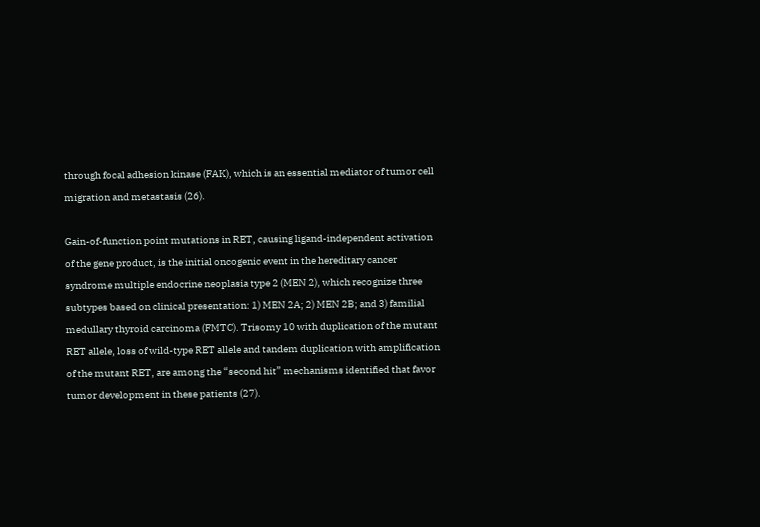through focal adhesion kinase (FAK), which is an essential mediator of tumor cell migration and metastasis (26).

Gain-of-function point mutations in RET, causing ligand-independent activation of the gene product, is the initial oncogenic event in the hereditary cancer syndrome multiple endocrine neoplasia type 2 (MEN 2), which recognize three subtypes based on clinical presentation: 1) MEN 2A; 2) MEN 2B; and 3) familial medullary thyroid carcinoma (FMTC). Trisomy 10 with duplication of the mutant RET allele, loss of wild-type RET allele and tandem duplication with amplification of the mutant RET, are among the “second hit” mechanisms identified that favor tumor development in these patients (27).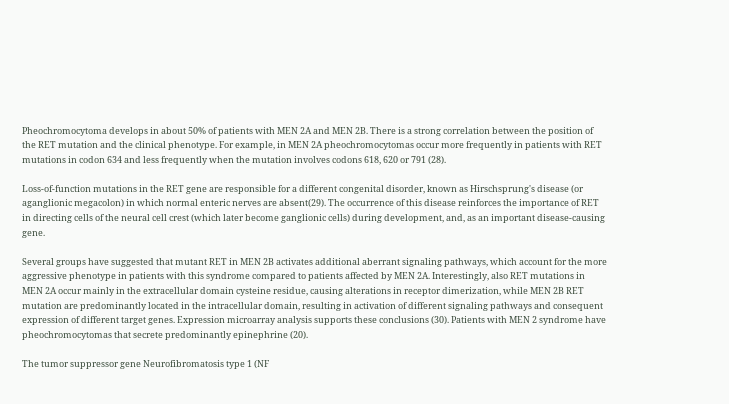Pheochromocytoma develops in about 50% of patients with MEN 2A and MEN 2B. There is a strong correlation between the position of the RET mutation and the clinical phenotype. For example, in MEN 2A pheochromocytomas occur more frequently in patients with RET mutations in codon 634 and less frequently when the mutation involves codons 618, 620 or 791 (28).

Loss-of-function mutations in the RET gene are responsible for a different congenital disorder, known as Hirschsprung's disease (or aganglionic megacolon) in which normal enteric nerves are absent(29). The occurrence of this disease reinforces the importance of RET in directing cells of the neural cell crest (which later become ganglionic cells) during development, and, as an important disease-causing gene.

Several groups have suggested that mutant RET in MEN 2B activates additional aberrant signaling pathways, which account for the more aggressive phenotype in patients with this syndrome compared to patients affected by MEN 2A. Interestingly, also RET mutations in MEN 2A occur mainly in the extracellular domain cysteine residue, causing alterations in receptor dimerization, while MEN 2B RET mutation are predominantly located in the intracellular domain, resulting in activation of different signaling pathways and consequent expression of different target genes. Expression microarray analysis supports these conclusions (30). Patients with MEN 2 syndrome have pheochromocytomas that secrete predominantly epinephrine (20).

The tumor suppressor gene Neurofibromatosis type 1 (NF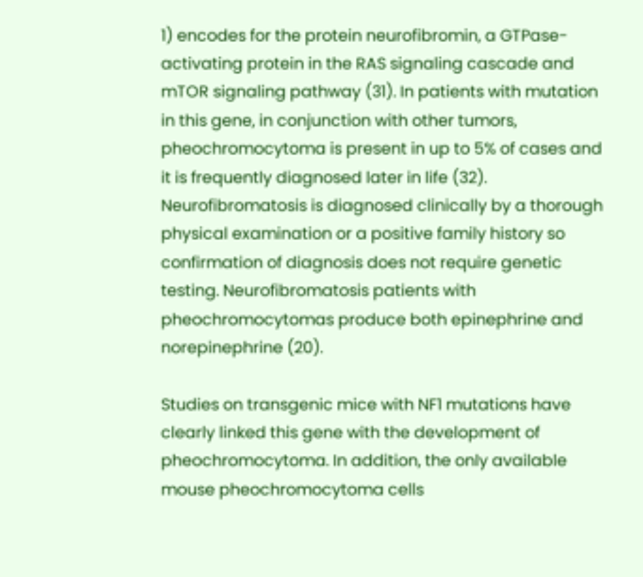1) encodes for the protein neurofibromin, a GTPase-activating protein in the RAS signaling cascade and mTOR signaling pathway (31). In patients with mutation in this gene, in conjunction with other tumors, pheochromocytoma is present in up to 5% of cases and it is frequently diagnosed later in life (32). Neurofibromatosis is diagnosed clinically by a thorough physical examination or a positive family history so confirmation of diagnosis does not require genetic testing. Neurofibromatosis patients with pheochromocytomas produce both epinephrine and norepinephrine (20).

Studies on transgenic mice with NF1 mutations have clearly linked this gene with the development of pheochromocytoma. In addition, the only available mouse pheochromocytoma cells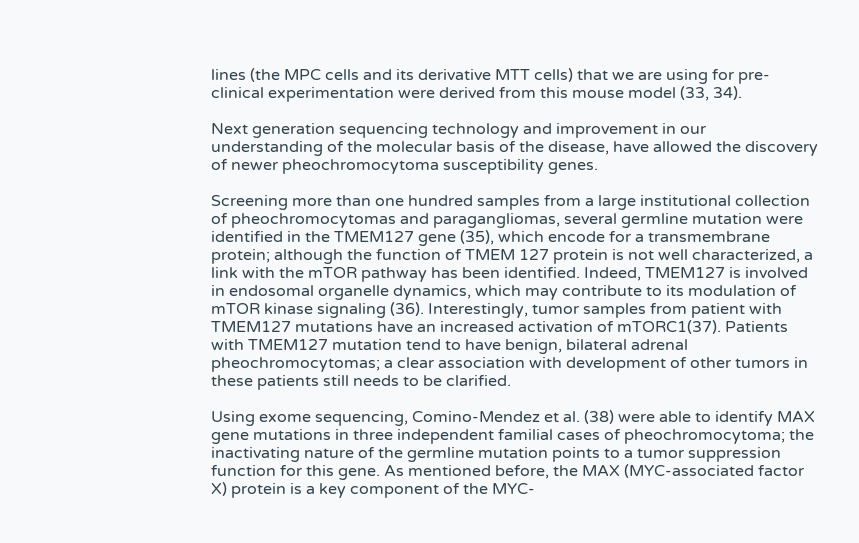lines (the MPC cells and its derivative MTT cells) that we are using for pre-clinical experimentation were derived from this mouse model (33, 34).

Next generation sequencing technology and improvement in our understanding of the molecular basis of the disease, have allowed the discovery of newer pheochromocytoma susceptibility genes.

Screening more than one hundred samples from a large institutional collection of pheochromocytomas and paragangliomas, several germline mutation were identified in the TMEM127 gene (35), which encode for a transmembrane protein; although the function of TMEM 127 protein is not well characterized, a link with the mTOR pathway has been identified. Indeed, TMEM127 is involved in endosomal organelle dynamics, which may contribute to its modulation of mTOR kinase signaling (36). Interestingly, tumor samples from patient with TMEM127 mutations have an increased activation of mTORC1(37). Patients with TMEM127 mutation tend to have benign, bilateral adrenal pheochromocytomas; a clear association with development of other tumors in these patients still needs to be clarified.

Using exome sequencing, Comino-Mendez et al. (38) were able to identify MAX gene mutations in three independent familial cases of pheochromocytoma; the inactivating nature of the germline mutation points to a tumor suppression function for this gene. As mentioned before, the MAX (MYC-associated factor X) protein is a key component of the MYC-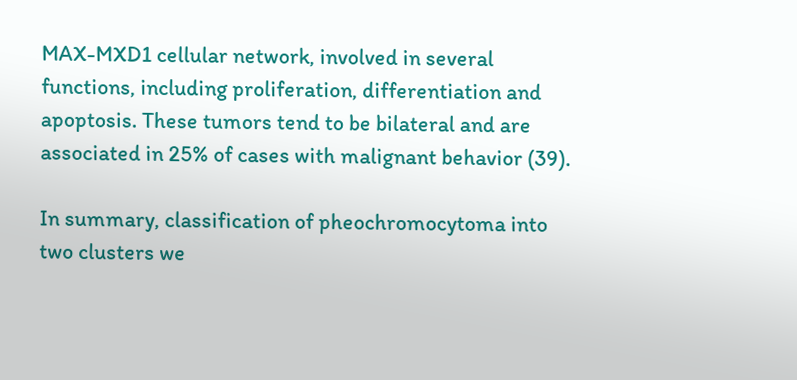MAX-MXD1 cellular network, involved in several functions, including proliferation, differentiation and apoptosis. These tumors tend to be bilateral and are associated in 25% of cases with malignant behavior (39).

In summary, classification of pheochromocytoma into two clusters we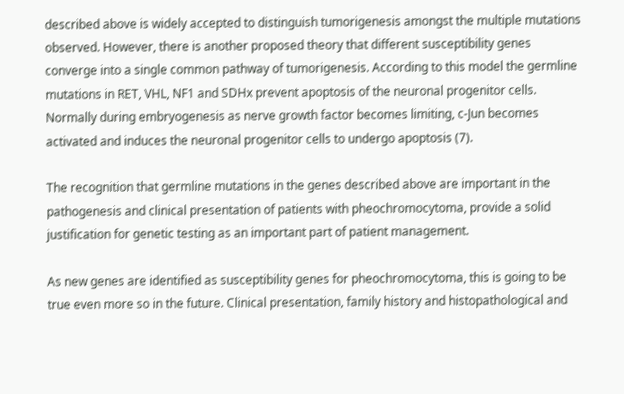described above is widely accepted to distinguish tumorigenesis amongst the multiple mutations observed. However, there is another proposed theory that different susceptibility genes converge into a single common pathway of tumorigenesis. According to this model the germline mutations in RET, VHL, NF1 and SDHx prevent apoptosis of the neuronal progenitor cells. Normally during embryogenesis as nerve growth factor becomes limiting, c-Jun becomes activated and induces the neuronal progenitor cells to undergo apoptosis (7).

The recognition that germline mutations in the genes described above are important in the pathogenesis and clinical presentation of patients with pheochromocytoma, provide a solid justification for genetic testing as an important part of patient management.

As new genes are identified as susceptibility genes for pheochromocytoma, this is going to be true even more so in the future. Clinical presentation, family history and histopathological and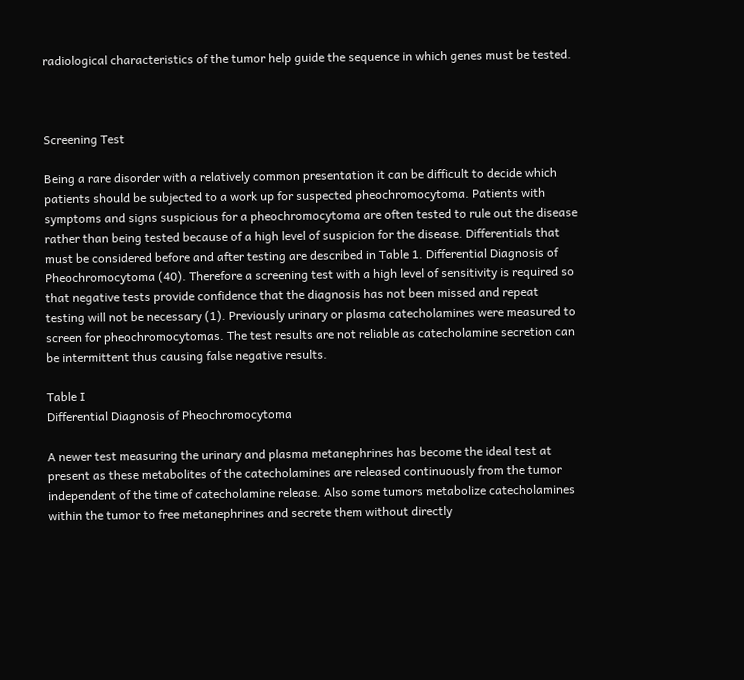radiological characteristics of the tumor help guide the sequence in which genes must be tested.



Screening Test

Being a rare disorder with a relatively common presentation it can be difficult to decide which patients should be subjected to a work up for suspected pheochromocytoma. Patients with symptoms and signs suspicious for a pheochromocytoma are often tested to rule out the disease rather than being tested because of a high level of suspicion for the disease. Differentials that must be considered before and after testing are described in Table 1. Differential Diagnosis of Pheochromocytoma (40). Therefore a screening test with a high level of sensitivity is required so that negative tests provide confidence that the diagnosis has not been missed and repeat testing will not be necessary (1). Previously urinary or plasma catecholamines were measured to screen for pheochromocytomas. The test results are not reliable as catecholamine secretion can be intermittent thus causing false negative results.

Table I
Differential Diagnosis of Pheochromocytoma

A newer test measuring the urinary and plasma metanephrines has become the ideal test at present as these metabolites of the catecholamines are released continuously from the tumor independent of the time of catecholamine release. Also some tumors metabolize catecholamines within the tumor to free metanephrines and secrete them without directly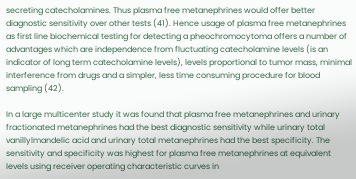secreting catecholamines. Thus plasma free metanephrines would offer better diagnostic sensitivity over other tests (41). Hence usage of plasma free metanephrines as first line biochemical testing for detecting a pheochromocytoma offers a number of advantages which are independence from fluctuating catecholamine levels (is an indicator of long term catecholamine levels), levels proportional to tumor mass, minimal interference from drugs and a simpler, less time consuming procedure for blood sampling (42).

In a large multicenter study it was found that plasma free metanephrines and urinary fractionated metanephrines had the best diagnostic sensitivity while urinary total vanillylmandelic acid and urinary total metanephrines had the best specificity. The sensitivity and specificity was highest for plasma free metanephrines at equivalent levels using receiver operating characteristic curves in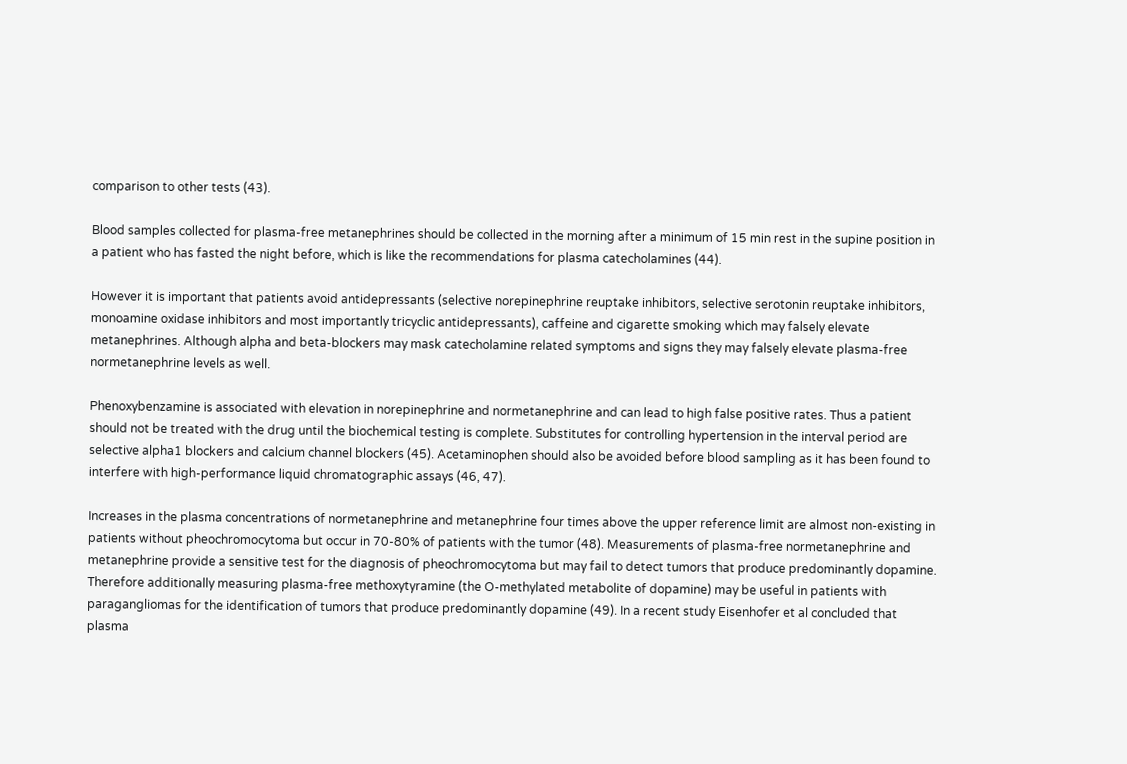comparison to other tests (43).

Blood samples collected for plasma-free metanephrines should be collected in the morning after a minimum of 15 min rest in the supine position in a patient who has fasted the night before, which is like the recommendations for plasma catecholamines (44).

However it is important that patients avoid antidepressants (selective norepinephrine reuptake inhibitors, selective serotonin reuptake inhibitors, monoamine oxidase inhibitors and most importantly tricyclic antidepressants), caffeine and cigarette smoking which may falsely elevate metanephrines. Although alpha and beta-blockers may mask catecholamine related symptoms and signs they may falsely elevate plasma-free normetanephrine levels as well.

Phenoxybenzamine is associated with elevation in norepinephrine and normetanephrine and can lead to high false positive rates. Thus a patient should not be treated with the drug until the biochemical testing is complete. Substitutes for controlling hypertension in the interval period are selective alpha1 blockers and calcium channel blockers (45). Acetaminophen should also be avoided before blood sampling as it has been found to interfere with high-performance liquid chromatographic assays (46, 47).

Increases in the plasma concentrations of normetanephrine and metanephrine four times above the upper reference limit are almost non-existing in patients without pheochromocytoma but occur in 70-80% of patients with the tumor (48). Measurements of plasma-free normetanephrine and metanephrine provide a sensitive test for the diagnosis of pheochromocytoma but may fail to detect tumors that produce predominantly dopamine. Therefore additionally measuring plasma-free methoxytyramine (the O-methylated metabolite of dopamine) may be useful in patients with paragangliomas for the identification of tumors that produce predominantly dopamine (49). In a recent study Eisenhofer et al concluded that plasma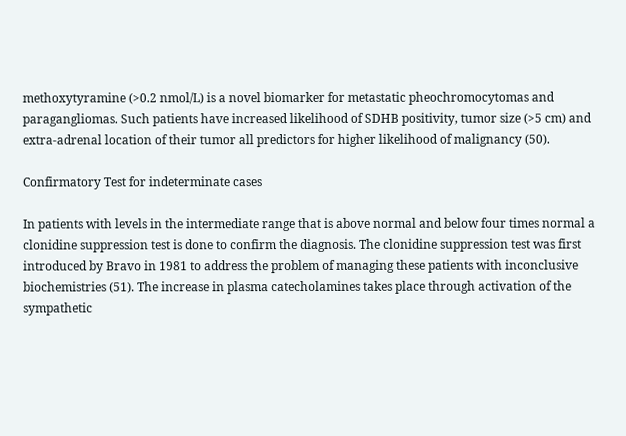methoxytyramine (>0.2 nmol/L) is a novel biomarker for metastatic pheochromocytomas and paragangliomas. Such patients have increased likelihood of SDHB positivity, tumor size (>5 cm) and extra-adrenal location of their tumor all predictors for higher likelihood of malignancy (50).

Confirmatory Test for indeterminate cases

In patients with levels in the intermediate range that is above normal and below four times normal a clonidine suppression test is done to confirm the diagnosis. The clonidine suppression test was first introduced by Bravo in 1981 to address the problem of managing these patients with inconclusive biochemistries (51). The increase in plasma catecholamines takes place through activation of the sympathetic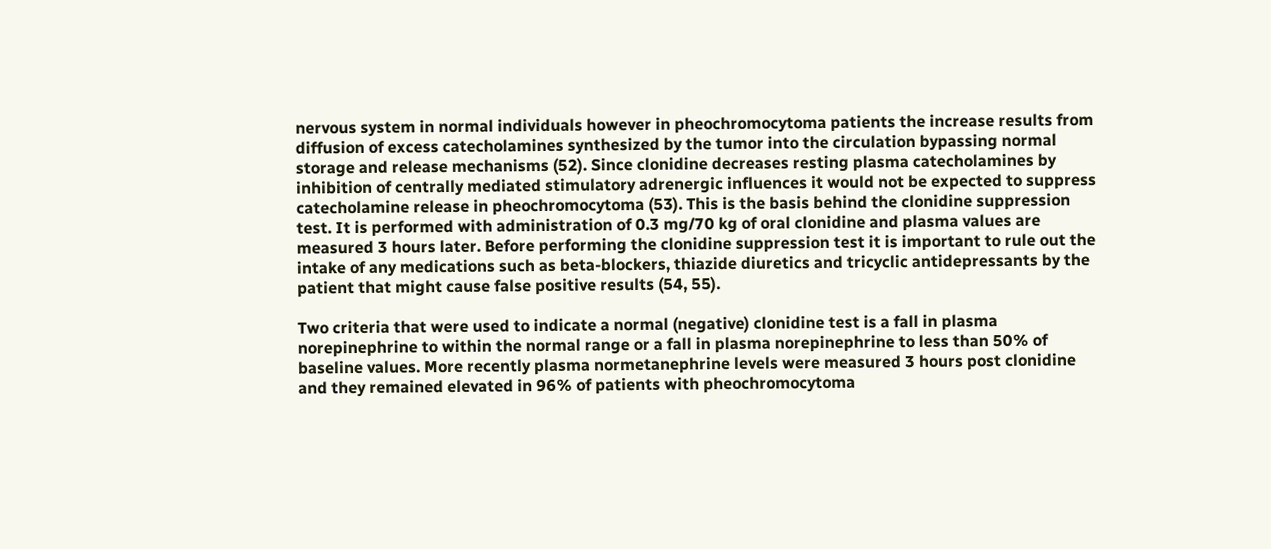nervous system in normal individuals however in pheochromocytoma patients the increase results from diffusion of excess catecholamines synthesized by the tumor into the circulation bypassing normal storage and release mechanisms (52). Since clonidine decreases resting plasma catecholamines by inhibition of centrally mediated stimulatory adrenergic influences it would not be expected to suppress catecholamine release in pheochromocytoma (53). This is the basis behind the clonidine suppression test. It is performed with administration of 0.3 mg/70 kg of oral clonidine and plasma values are measured 3 hours later. Before performing the clonidine suppression test it is important to rule out the intake of any medications such as beta-blockers, thiazide diuretics and tricyclic antidepressants by the patient that might cause false positive results (54, 55).

Two criteria that were used to indicate a normal (negative) clonidine test is a fall in plasma norepinephrine to within the normal range or a fall in plasma norepinephrine to less than 50% of baseline values. More recently plasma normetanephrine levels were measured 3 hours post clonidine and they remained elevated in 96% of patients with pheochromocytoma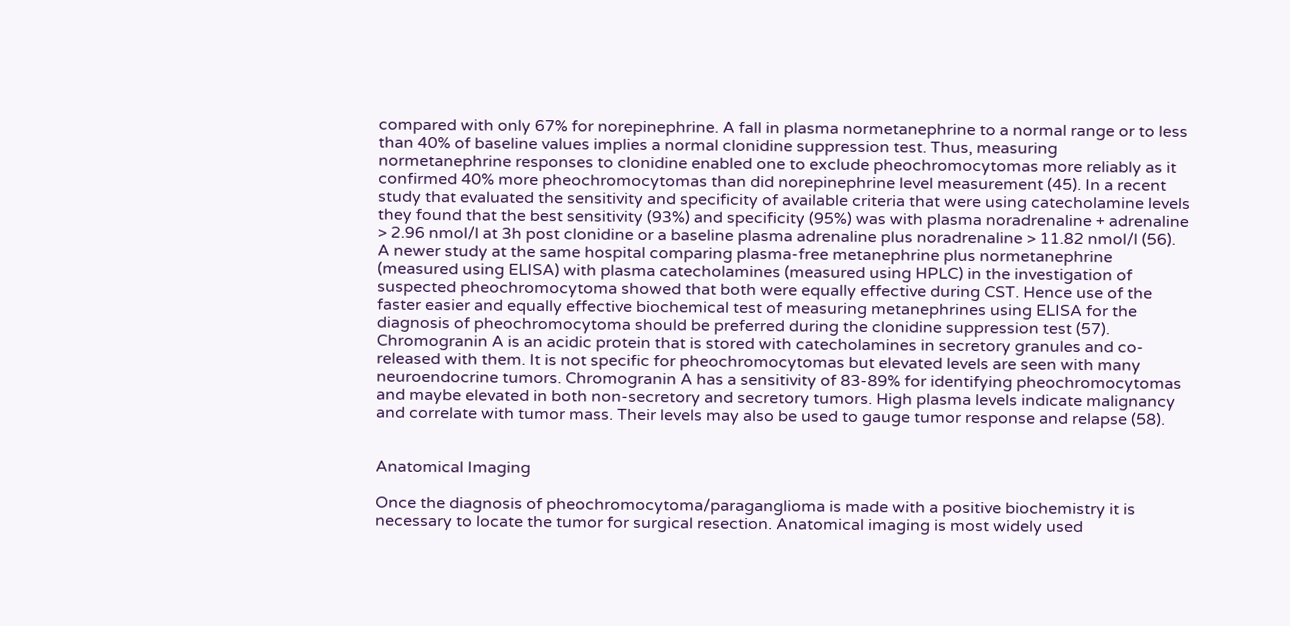compared with only 67% for norepinephrine. A fall in plasma normetanephrine to a normal range or to less than 40% of baseline values implies a normal clonidine suppression test. Thus, measuring normetanephrine responses to clonidine enabled one to exclude pheochromocytomas more reliably as it confirmed 40% more pheochromocytomas than did norepinephrine level measurement (45). In a recent study that evaluated the sensitivity and specificity of available criteria that were using catecholamine levels they found that the best sensitivity (93%) and specificity (95%) was with plasma noradrenaline + adrenaline > 2.96 nmol/l at 3h post clonidine or a baseline plasma adrenaline plus noradrenaline > 11.82 nmol/l (56). A newer study at the same hospital comparing plasma-free metanephrine plus normetanephrine (measured using ELISA) with plasma catecholamines (measured using HPLC) in the investigation of suspected pheochromocytoma showed that both were equally effective during CST. Hence use of the faster easier and equally effective biochemical test of measuring metanephrines using ELISA for the diagnosis of pheochromocytoma should be preferred during the clonidine suppression test (57). Chromogranin A is an acidic protein that is stored with catecholamines in secretory granules and co-released with them. It is not specific for pheochromocytomas but elevated levels are seen with many neuroendocrine tumors. Chromogranin A has a sensitivity of 83-89% for identifying pheochromocytomas and maybe elevated in both non-secretory and secretory tumors. High plasma levels indicate malignancy and correlate with tumor mass. Their levels may also be used to gauge tumor response and relapse (58).


Anatomical Imaging

Once the diagnosis of pheochromocytoma/paraganglioma is made with a positive biochemistry it is necessary to locate the tumor for surgical resection. Anatomical imaging is most widely used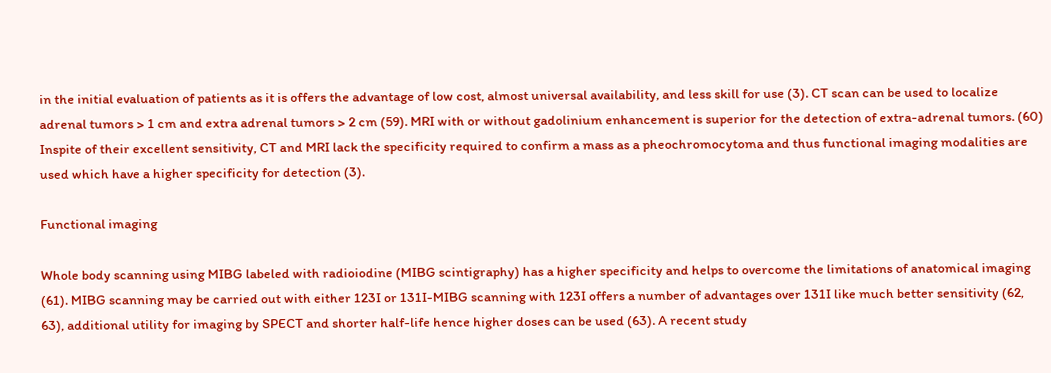in the initial evaluation of patients as it is offers the advantage of low cost, almost universal availability, and less skill for use (3). CT scan can be used to localize adrenal tumors > 1 cm and extra adrenal tumors > 2 cm (59). MRI with or without gadolinium enhancement is superior for the detection of extra-adrenal tumors. (60) Inspite of their excellent sensitivity, CT and MRI lack the specificity required to confirm a mass as a pheochromocytoma and thus functional imaging modalities are used which have a higher specificity for detection (3).

Functional imaging

Whole body scanning using MIBG labeled with radioiodine (MIBG scintigraphy) has a higher specificity and helps to overcome the limitations of anatomical imaging (61). MIBG scanning may be carried out with either 123I or 131I-MIBG scanning with 123I offers a number of advantages over 131I like much better sensitivity (62, 63), additional utility for imaging by SPECT and shorter half-life hence higher doses can be used (63). A recent study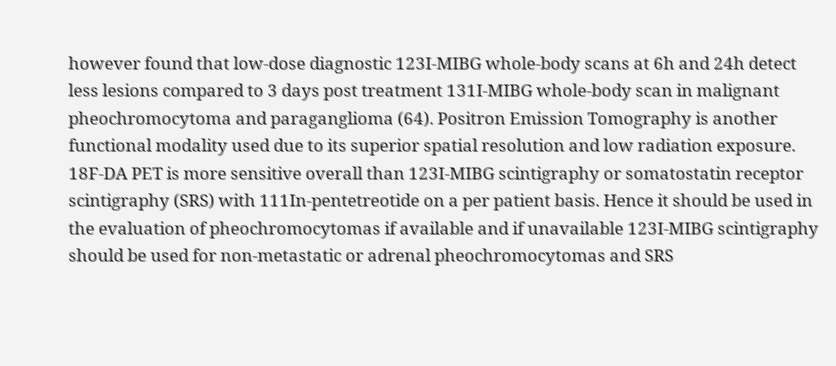however found that low-dose diagnostic 123I-MIBG whole-body scans at 6h and 24h detect less lesions compared to 3 days post treatment 131I-MIBG whole-body scan in malignant pheochromocytoma and paraganglioma (64). Positron Emission Tomography is another functional modality used due to its superior spatial resolution and low radiation exposure. 18F-DA PET is more sensitive overall than 123I-MIBG scintigraphy or somatostatin receptor scintigraphy (SRS) with 111In-pentetreotide on a per patient basis. Hence it should be used in the evaluation of pheochromocytomas if available and if unavailable 123I-MIBG scintigraphy should be used for non-metastatic or adrenal pheochromocytomas and SRS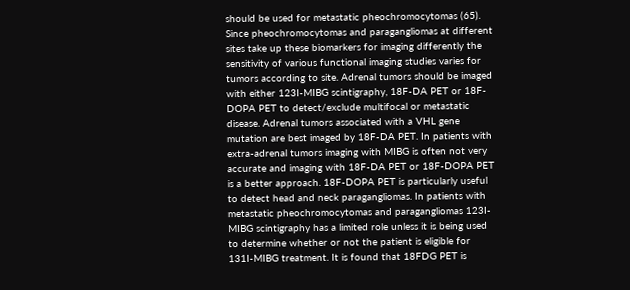should be used for metastatic pheochromocytomas (65). Since pheochromocytomas and paragangliomas at different sites take up these biomarkers for imaging differently the sensitivity of various functional imaging studies varies for tumors according to site. Adrenal tumors should be imaged with either 123I-MIBG scintigraphy, 18F-DA PET or 18F-DOPA PET to detect/exclude multifocal or metastatic disease. Adrenal tumors associated with a VHL gene mutation are best imaged by 18F-DA PET. In patients with extra-adrenal tumors imaging with MIBG is often not very accurate and imaging with 18F-DA PET or 18F-DOPA PET is a better approach. 18F-DOPA PET is particularly useful to detect head and neck paragangliomas. In patients with metastatic pheochromocytomas and paragangliomas 123I-MIBG scintigraphy has a limited role unless it is being used to determine whether or not the patient is eligible for 131I-MIBG treatment. It is found that 18FDG PET is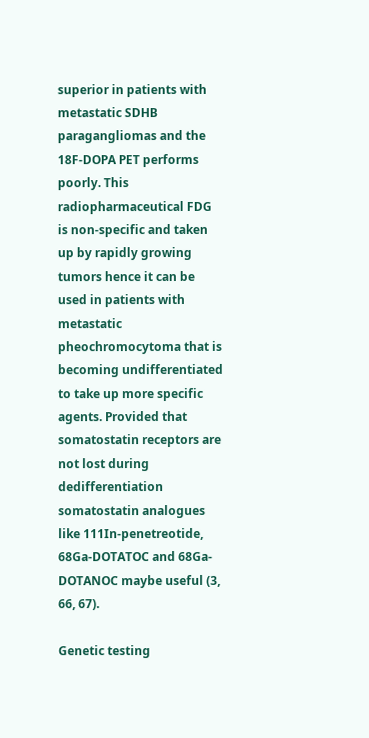superior in patients with metastatic SDHB paragangliomas and the 18F-DOPA PET performs poorly. This radiopharmaceutical FDG is non-specific and taken up by rapidly growing tumors hence it can be used in patients with metastatic pheochromocytoma that is becoming undifferentiated to take up more specific agents. Provided that somatostatin receptors are not lost during dedifferentiation somatostatin analogues like 111In-penetreotide, 68Ga-DOTATOC and 68Ga-DOTANOC maybe useful (3, 66, 67).

Genetic testing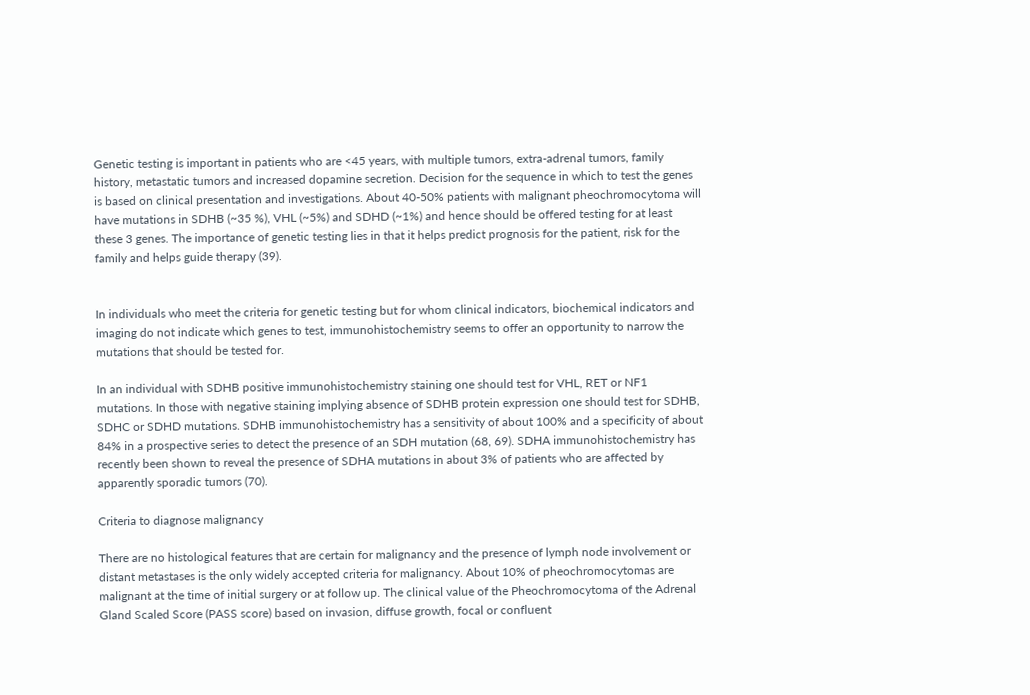Genetic testing is important in patients who are <45 years, with multiple tumors, extra-adrenal tumors, family history, metastatic tumors and increased dopamine secretion. Decision for the sequence in which to test the genes is based on clinical presentation and investigations. About 40-50% patients with malignant pheochromocytoma will have mutations in SDHB (~35 %), VHL (~5%) and SDHD (~1%) and hence should be offered testing for at least these 3 genes. The importance of genetic testing lies in that it helps predict prognosis for the patient, risk for the family and helps guide therapy (39).


In individuals who meet the criteria for genetic testing but for whom clinical indicators, biochemical indicators and imaging do not indicate which genes to test, immunohistochemistry seems to offer an opportunity to narrow the mutations that should be tested for.

In an individual with SDHB positive immunohistochemistry staining one should test for VHL, RET or NF1 mutations. In those with negative staining implying absence of SDHB protein expression one should test for SDHB, SDHC or SDHD mutations. SDHB immunohistochemistry has a sensitivity of about 100% and a specificity of about 84% in a prospective series to detect the presence of an SDH mutation (68, 69). SDHA immunohistochemistry has recently been shown to reveal the presence of SDHA mutations in about 3% of patients who are affected by apparently sporadic tumors (70).

Criteria to diagnose malignancy

There are no histological features that are certain for malignancy and the presence of lymph node involvement or distant metastases is the only widely accepted criteria for malignancy. About 10% of pheochromocytomas are malignant at the time of initial surgery or at follow up. The clinical value of the Pheochromocytoma of the Adrenal Gland Scaled Score (PASS score) based on invasion, diffuse growth, focal or confluent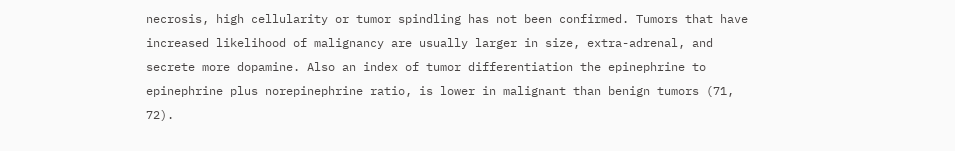necrosis, high cellularity or tumor spindling has not been confirmed. Tumors that have increased likelihood of malignancy are usually larger in size, extra-adrenal, and secrete more dopamine. Also an index of tumor differentiation the epinephrine to epinephrine plus norepinephrine ratio, is lower in malignant than benign tumors (71, 72).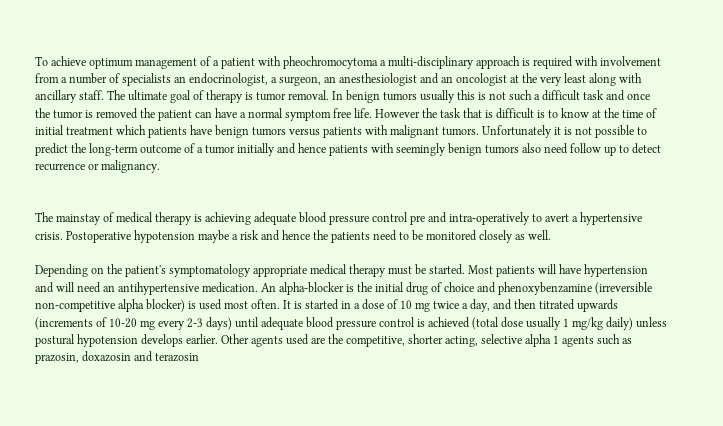To achieve optimum management of a patient with pheochromocytoma a multi-disciplinary approach is required with involvement from a number of specialists an endocrinologist, a surgeon, an anesthesiologist and an oncologist at the very least along with ancillary staff. The ultimate goal of therapy is tumor removal. In benign tumors usually this is not such a difficult task and once the tumor is removed the patient can have a normal symptom free life. However the task that is difficult is to know at the time of initial treatment which patients have benign tumors versus patients with malignant tumors. Unfortunately it is not possible to predict the long-term outcome of a tumor initially and hence patients with seemingly benign tumors also need follow up to detect recurrence or malignancy.


The mainstay of medical therapy is achieving adequate blood pressure control pre and intra-operatively to avert a hypertensive crisis. Postoperative hypotension maybe a risk and hence the patients need to be monitored closely as well.

Depending on the patient's symptomatology appropriate medical therapy must be started. Most patients will have hypertension and will need an antihypertensive medication. An alpha-blocker is the initial drug of choice and phenoxybenzamine (irreversible non-competitive alpha blocker) is used most often. It is started in a dose of 10 mg twice a day, and then titrated upwards (increments of 10-20 mg every 2-3 days) until adequate blood pressure control is achieved (total dose usually 1 mg/kg daily) unless postural hypotension develops earlier. Other agents used are the competitive, shorter acting, selective alpha 1 agents such as prazosin, doxazosin and terazosin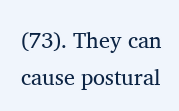(73). They can cause postural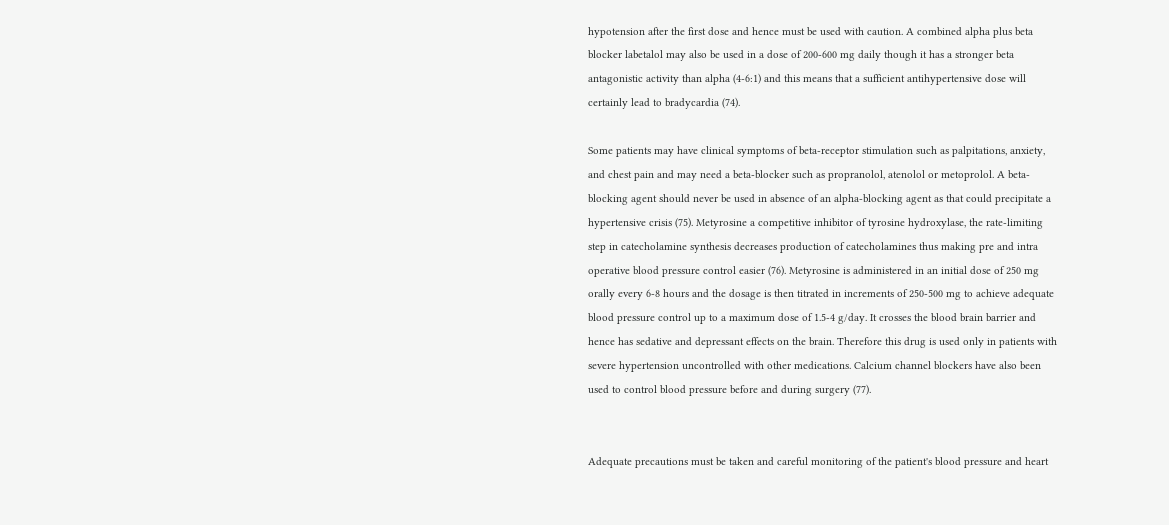hypotension after the first dose and hence must be used with caution. A combined alpha plus beta blocker labetalol may also be used in a dose of 200-600 mg daily though it has a stronger beta antagonistic activity than alpha (4-6:1) and this means that a sufficient antihypertensive dose will certainly lead to bradycardia (74).

Some patients may have clinical symptoms of beta-receptor stimulation such as palpitations, anxiety, and chest pain and may need a beta-blocker such as propranolol, atenolol or metoprolol. A beta-blocking agent should never be used in absence of an alpha-blocking agent as that could precipitate a hypertensive crisis (75). Metyrosine a competitive inhibitor of tyrosine hydroxylase, the rate-limiting step in catecholamine synthesis decreases production of catecholamines thus making pre and intra operative blood pressure control easier (76). Metyrosine is administered in an initial dose of 250 mg orally every 6-8 hours and the dosage is then titrated in increments of 250-500 mg to achieve adequate blood pressure control up to a maximum dose of 1.5-4 g/day. It crosses the blood brain barrier and hence has sedative and depressant effects on the brain. Therefore this drug is used only in patients with severe hypertension uncontrolled with other medications. Calcium channel blockers have also been used to control blood pressure before and during surgery (77).


Adequate precautions must be taken and careful monitoring of the patient's blood pressure and heart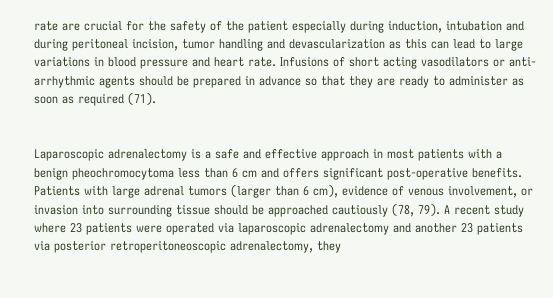rate are crucial for the safety of the patient especially during induction, intubation and during peritoneal incision, tumor handling and devascularization as this can lead to large variations in blood pressure and heart rate. Infusions of short acting vasodilators or anti-arrhythmic agents should be prepared in advance so that they are ready to administer as soon as required (71).


Laparoscopic adrenalectomy is a safe and effective approach in most patients with a benign pheochromocytoma less than 6 cm and offers significant post-operative benefits. Patients with large adrenal tumors (larger than 6 cm), evidence of venous involvement, or invasion into surrounding tissue should be approached cautiously (78, 79). A recent study where 23 patients were operated via laparoscopic adrenalectomy and another 23 patients via posterior retroperitoneoscopic adrenalectomy, they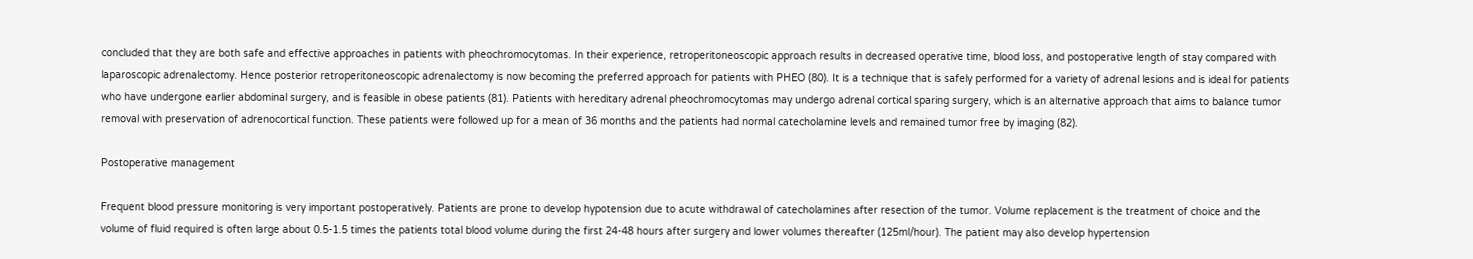concluded that they are both safe and effective approaches in patients with pheochromocytomas. In their experience, retroperitoneoscopic approach results in decreased operative time, blood loss, and postoperative length of stay compared with laparoscopic adrenalectomy. Hence posterior retroperitoneoscopic adrenalectomy is now becoming the preferred approach for patients with PHEO (80). It is a technique that is safely performed for a variety of adrenal lesions and is ideal for patients who have undergone earlier abdominal surgery, and is feasible in obese patients (81). Patients with hereditary adrenal pheochromocytomas may undergo adrenal cortical sparing surgery, which is an alternative approach that aims to balance tumor removal with preservation of adrenocortical function. These patients were followed up for a mean of 36 months and the patients had normal catecholamine levels and remained tumor free by imaging (82).

Postoperative management

Frequent blood pressure monitoring is very important postoperatively. Patients are prone to develop hypotension due to acute withdrawal of catecholamines after resection of the tumor. Volume replacement is the treatment of choice and the volume of fluid required is often large about 0.5-1.5 times the patients total blood volume during the first 24-48 hours after surgery and lower volumes thereafter (125ml/hour). The patient may also develop hypertension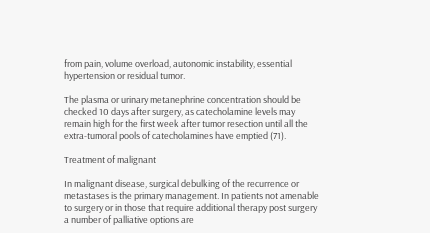from pain, volume overload, autonomic instability, essential hypertension or residual tumor.

The plasma or urinary metanephrine concentration should be checked 10 days after surgery, as catecholamine levels may remain high for the first week after tumor resection until all the extra-tumoral pools of catecholamines have emptied (71).

Treatment of malignant

In malignant disease, surgical debulking of the recurrence or metastases is the primary management. In patients not amenable to surgery or in those that require additional therapy post surgery a number of palliative options are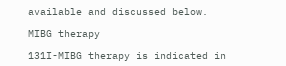available and discussed below.

MIBG therapy

131I-MIBG therapy is indicated in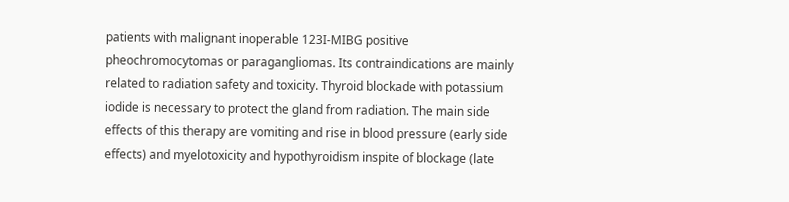patients with malignant inoperable 123I-MIBG positive pheochromocytomas or paragangliomas. Its contraindications are mainly related to radiation safety and toxicity. Thyroid blockade with potassium iodide is necessary to protect the gland from radiation. The main side effects of this therapy are vomiting and rise in blood pressure (early side effects) and myelotoxicity and hypothyroidism inspite of blockage (late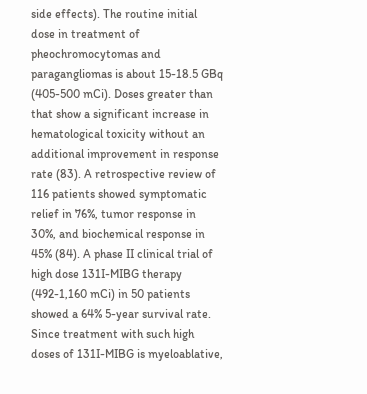side effects). The routine initial dose in treatment of pheochromocytomas and paragangliomas is about 15-18.5 GBq (405-500 mCi). Doses greater than that show a significant increase in hematological toxicity without an additional improvement in response rate (83). A retrospective review of 116 patients showed symptomatic relief in 76%, tumor response in 30%, and biochemical response in 45% (84). A phase II clinical trial of high dose 131I-MIBG therapy (492-1,160 mCi) in 50 patients showed a 64% 5-year survival rate. Since treatment with such high doses of 131I-MIBG is myeloablative,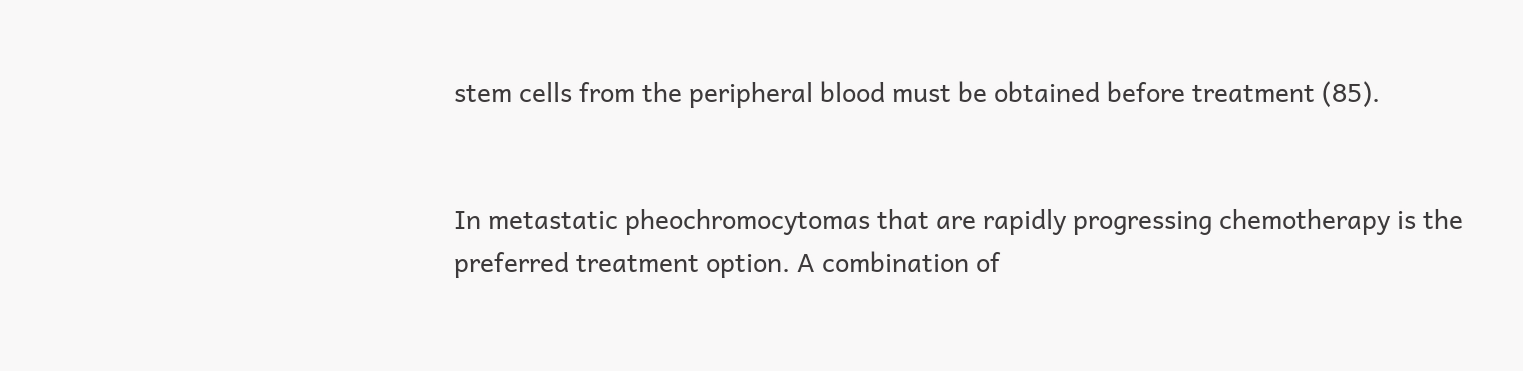stem cells from the peripheral blood must be obtained before treatment (85).


In metastatic pheochromocytomas that are rapidly progressing chemotherapy is the preferred treatment option. A combination of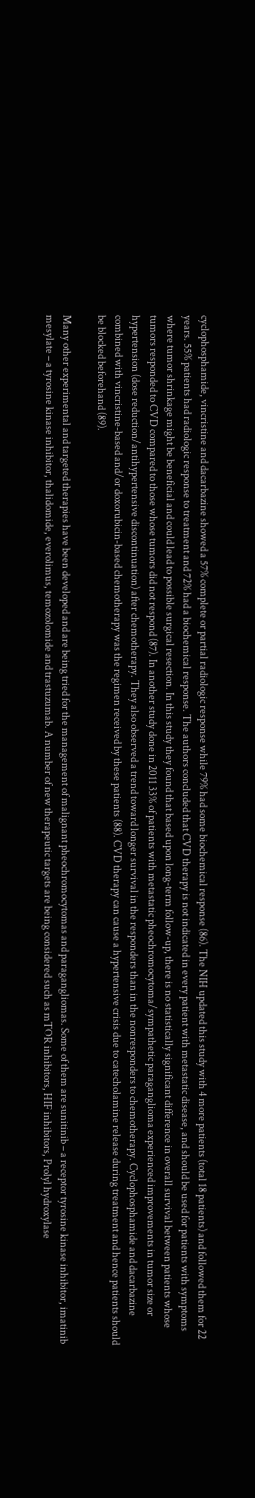cyclophosphamide, vincristine and dacarbazine showed a 57% complete or partial radiologic response while 79% had some biochemical response (86). The NIH updated this study with 4 more patients (total 18 patients) and followed them for 22 years. 55% patients had radiologic response to treatment and 72% had a biochemical response. The authors concluded that CVD therapy is not indicated in every patient with metastatic disease, and should be used for patients with symptoms where tumor shrinkage might be beneficial and could lead to possible surgical resection. In this study they found that based upon long-term follow-up, there is no statistically significant difference in overall survival between patients whose tumors responded to CVD compared to those whose tumors did not respond (87). In another study done in 2011 33% of patients with metastatic pheochromocytoma/sympathetic paraganglioma experienced improvements in tumor size or hypertension (dose reduction/antihypertensive discontinuation) after chemotherapy. They also observed a trend toward longer survival in the responders than in the nonresponders to chemotherapy. Cyclophosphamide and dacarbazine combined with vincristine-based and/or doxorubicin-based chemotherapy was the regimen received by these patients (88). CVD therapy can cause a hypertensive crisis due to catecholamine release during treatment and hence patients should be blocked beforehand (89).

Many other experimental and targeted therapies have been developed and are being tried for the management of malignant pheochromocytomas and paragangliomas. Some of them are sunitinib – a receptor tyrosine kinase inhibitor, imatinib mesylate – a tyrosine kinase inhibitor, thalidomide, everolimus, temozolomide and trastuzumab. A number of new therapeutic targets are being considered such as mTOR inhibitors, HIF inhibitors, Prolyl hydroxylase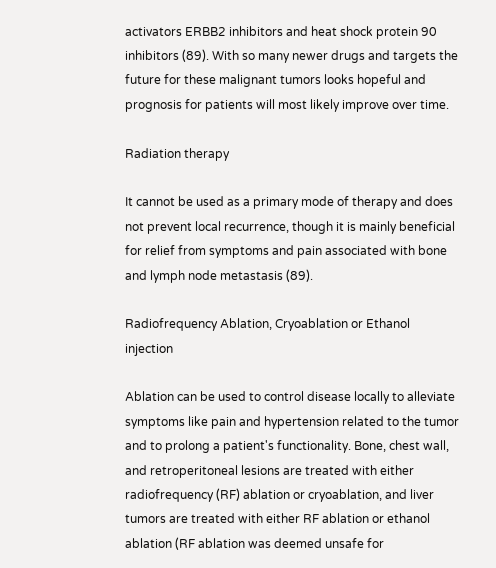activators ERBB2 inhibitors and heat shock protein 90 inhibitors (89). With so many newer drugs and targets the future for these malignant tumors looks hopeful and prognosis for patients will most likely improve over time.

Radiation therapy

It cannot be used as a primary mode of therapy and does not prevent local recurrence, though it is mainly beneficial for relief from symptoms and pain associated with bone and lymph node metastasis (89).

Radiofrequency Ablation, Cryoablation or Ethanol injection

Ablation can be used to control disease locally to alleviate symptoms like pain and hypertension related to the tumor and to prolong a patient's functionality. Bone, chest wall, and retroperitoneal lesions are treated with either radiofrequency (RF) ablation or cryoablation, and liver tumors are treated with either RF ablation or ethanol ablation (RF ablation was deemed unsafe for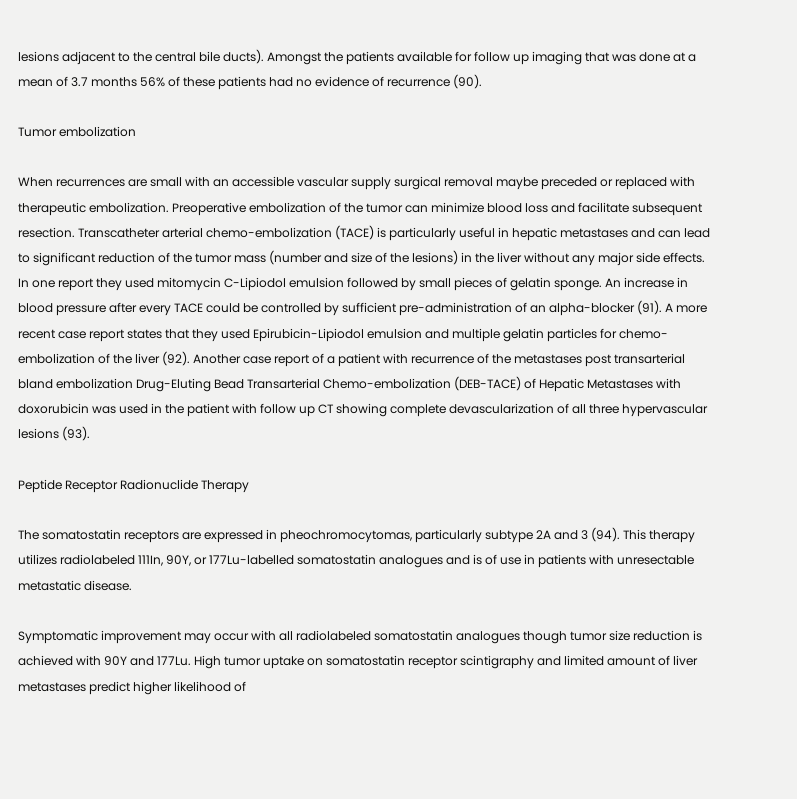lesions adjacent to the central bile ducts). Amongst the patients available for follow up imaging that was done at a mean of 3.7 months 56% of these patients had no evidence of recurrence (90).

Tumor embolization

When recurrences are small with an accessible vascular supply surgical removal maybe preceded or replaced with therapeutic embolization. Preoperative embolization of the tumor can minimize blood loss and facilitate subsequent resection. Transcatheter arterial chemo-embolization (TACE) is particularly useful in hepatic metastases and can lead to significant reduction of the tumor mass (number and size of the lesions) in the liver without any major side effects. In one report they used mitomycin C-Lipiodol emulsion followed by small pieces of gelatin sponge. An increase in blood pressure after every TACE could be controlled by sufficient pre-administration of an alpha-blocker (91). A more recent case report states that they used Epirubicin-Lipiodol emulsion and multiple gelatin particles for chemo-embolization of the liver (92). Another case report of a patient with recurrence of the metastases post transarterial bland embolization Drug-Eluting Bead Transarterial Chemo-embolization (DEB-TACE) of Hepatic Metastases with doxorubicin was used in the patient with follow up CT showing complete devascularization of all three hypervascular lesions (93).

Peptide Receptor Radionuclide Therapy

The somatostatin receptors are expressed in pheochromocytomas, particularly subtype 2A and 3 (94). This therapy utilizes radiolabeled 111In, 90Y, or 177Lu-labelled somatostatin analogues and is of use in patients with unresectable metastatic disease.

Symptomatic improvement may occur with all radiolabeled somatostatin analogues though tumor size reduction is achieved with 90Y and 177Lu. High tumor uptake on somatostatin receptor scintigraphy and limited amount of liver metastases predict higher likelihood of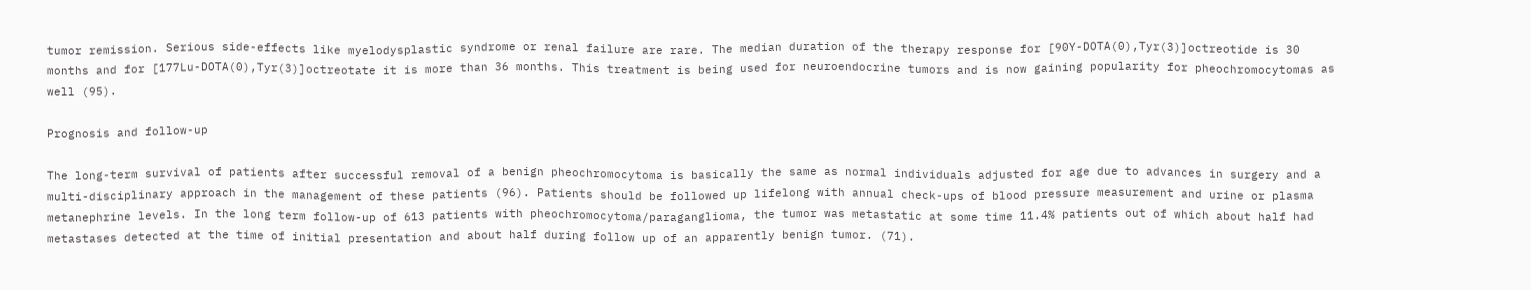tumor remission. Serious side-effects like myelodysplastic syndrome or renal failure are rare. The median duration of the therapy response for [90Y-DOTA(0),Tyr(3)]octreotide is 30 months and for [177Lu-DOTA(0),Tyr(3)]octreotate it is more than 36 months. This treatment is being used for neuroendocrine tumors and is now gaining popularity for pheochromocytomas as well (95).

Prognosis and follow-up

The long-term survival of patients after successful removal of a benign pheochromocytoma is basically the same as normal individuals adjusted for age due to advances in surgery and a multi-disciplinary approach in the management of these patients (96). Patients should be followed up lifelong with annual check-ups of blood pressure measurement and urine or plasma metanephrine levels. In the long term follow-up of 613 patients with pheochromocytoma/paraganglioma, the tumor was metastatic at some time 11.4% patients out of which about half had metastases detected at the time of initial presentation and about half during follow up of an apparently benign tumor. (71).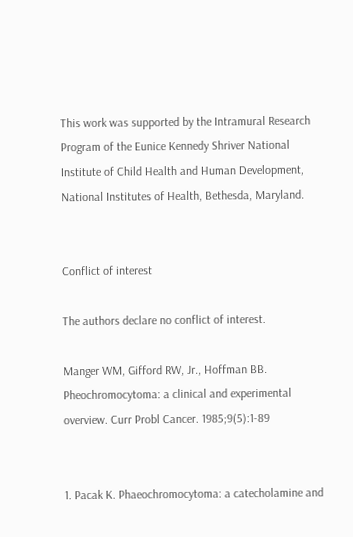This work was supported by the Intramural Research Program of the Eunice Kennedy Shriver National Institute of Child Health and Human Development, National Institutes of Health, Bethesda, Maryland.


Conflict of interest

The authors declare no conflict of interest.

Manger WM, Gifford RW, Jr., Hoffman BB. Pheochromocytoma: a clinical and experimental overview. Curr Probl Cancer. 1985;9(5):1-89


1. Pacak K. Phaeochromocytoma: a catecholamine and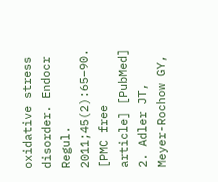oxidative stress disorder. Endocr Regul. 2011;45(2):65–90. [PMC free article] [PubMed]
2. Adler JT, Meyer-Rochow GY,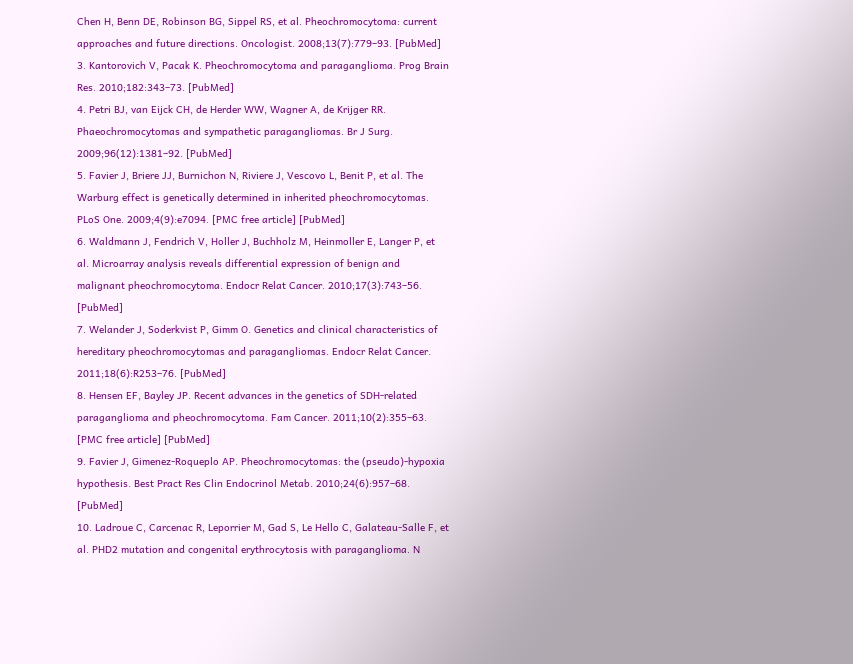Chen H, Benn DE, Robinson BG, Sippel RS, et al. Pheochromocytoma: current approaches and future directions. Oncologist. 2008;13(7):779–93. [PubMed]
3. Kantorovich V, Pacak K. Pheochromocytoma and paraganglioma. Prog Brain Res. 2010;182:343–73. [PubMed]
4. Petri BJ, van Eijck CH, de Herder WW, Wagner A, de Krijger RR. Phaeochromocytomas and sympathetic paragangliomas. Br J Surg. 2009;96(12):1381–92. [PubMed]
5. Favier J, Briere JJ, Burnichon N, Riviere J, Vescovo L, Benit P, et al. The Warburg effect is genetically determined in inherited pheochromocytomas. PLoS One. 2009;4(9):e7094. [PMC free article] [PubMed]
6. Waldmann J, Fendrich V, Holler J, Buchholz M, Heinmoller E, Langer P, et al. Microarray analysis reveals differential expression of benign and malignant pheochromocytoma. Endocr Relat Cancer. 2010;17(3):743–56. [PubMed]
7. Welander J, Soderkvist P, Gimm O. Genetics and clinical characteristics of hereditary pheochromocytomas and paragangliomas. Endocr Relat Cancer. 2011;18(6):R253–76. [PubMed]
8. Hensen EF, Bayley JP. Recent advances in the genetics of SDH-related paraganglioma and pheochromocytoma. Fam Cancer. 2011;10(2):355–63. [PMC free article] [PubMed]
9. Favier J, Gimenez-Roqueplo AP. Pheochromocytomas: the (pseudo)-hypoxia hypothesis. Best Pract Res Clin Endocrinol Metab. 2010;24(6):957–68. [PubMed]
10. Ladroue C, Carcenac R, Leporrier M, Gad S, Le Hello C, Galateau-Salle F, et al. PHD2 mutation and congenital erythrocytosis with paraganglioma. N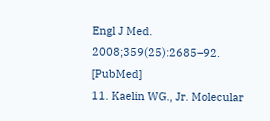Engl J Med. 2008;359(25):2685–92. [PubMed]
11. Kaelin WG., Jr. Molecular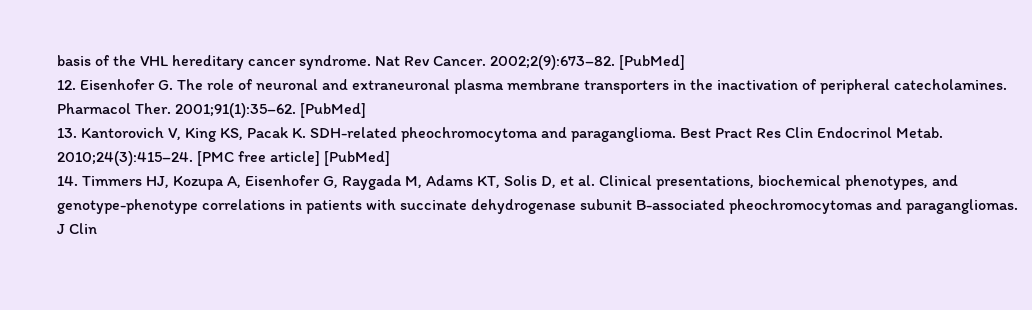basis of the VHL hereditary cancer syndrome. Nat Rev Cancer. 2002;2(9):673–82. [PubMed]
12. Eisenhofer G. The role of neuronal and extraneuronal plasma membrane transporters in the inactivation of peripheral catecholamines. Pharmacol Ther. 2001;91(1):35–62. [PubMed]
13. Kantorovich V, King KS, Pacak K. SDH-related pheochromocytoma and paraganglioma. Best Pract Res Clin Endocrinol Metab. 2010;24(3):415–24. [PMC free article] [PubMed]
14. Timmers HJ, Kozupa A, Eisenhofer G, Raygada M, Adams KT, Solis D, et al. Clinical presentations, biochemical phenotypes, and genotype-phenotype correlations in patients with succinate dehydrogenase subunit B-associated pheochromocytomas and paragangliomas. J Clin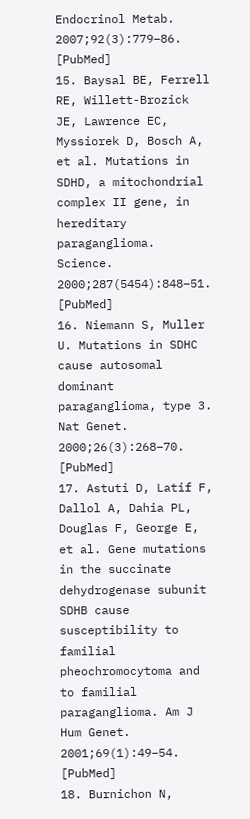Endocrinol Metab. 2007;92(3):779–86. [PubMed]
15. Baysal BE, Ferrell RE, Willett-Brozick JE, Lawrence EC, Myssiorek D, Bosch A, et al. Mutations in SDHD, a mitochondrial complex II gene, in hereditary paraganglioma. Science. 2000;287(5454):848–51. [PubMed]
16. Niemann S, Muller U. Mutations in SDHC cause autosomal dominant paraganglioma, type 3. Nat Genet. 2000;26(3):268–70. [PubMed]
17. Astuti D, Latif F, Dallol A, Dahia PL, Douglas F, George E, et al. Gene mutations in the succinate dehydrogenase subunit SDHB cause susceptibility to familial pheochromocytoma and to familial paraganglioma. Am J Hum Genet. 2001;69(1):49–54. [PubMed]
18. Burnichon N,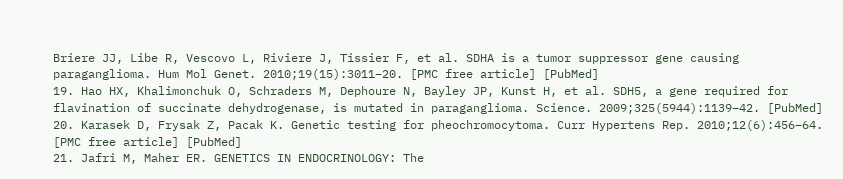Briere JJ, Libe R, Vescovo L, Riviere J, Tissier F, et al. SDHA is a tumor suppressor gene causing paraganglioma. Hum Mol Genet. 2010;19(15):3011–20. [PMC free article] [PubMed]
19. Hao HX, Khalimonchuk O, Schraders M, Dephoure N, Bayley JP, Kunst H, et al. SDH5, a gene required for flavination of succinate dehydrogenase, is mutated in paraganglioma. Science. 2009;325(5944):1139–42. [PubMed]
20. Karasek D, Frysak Z, Pacak K. Genetic testing for pheochromocytoma. Curr Hypertens Rep. 2010;12(6):456–64. [PMC free article] [PubMed]
21. Jafri M, Maher ER. GENETICS IN ENDOCRINOLOGY: The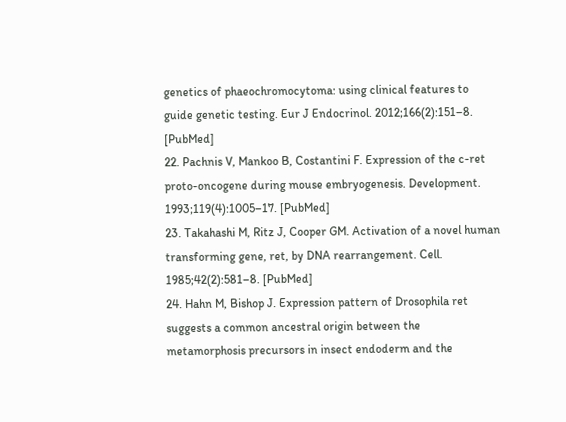genetics of phaeochromocytoma: using clinical features to guide genetic testing. Eur J Endocrinol. 2012;166(2):151–8. [PubMed]
22. Pachnis V, Mankoo B, Costantini F. Expression of the c-ret proto-oncogene during mouse embryogenesis. Development. 1993;119(4):1005–17. [PubMed]
23. Takahashi M, Ritz J, Cooper GM. Activation of a novel human transforming gene, ret, by DNA rearrangement. Cell. 1985;42(2):581–8. [PubMed]
24. Hahn M, Bishop J. Expression pattern of Drosophila ret suggests a common ancestral origin between the metamorphosis precursors in insect endoderm and the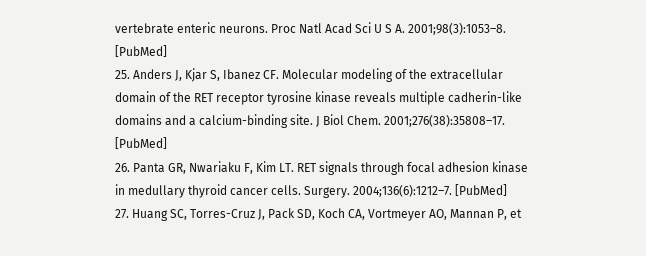vertebrate enteric neurons. Proc Natl Acad Sci U S A. 2001;98(3):1053–8. [PubMed]
25. Anders J, Kjar S, Ibanez CF. Molecular modeling of the extracellular domain of the RET receptor tyrosine kinase reveals multiple cadherin-like domains and a calcium-binding site. J Biol Chem. 2001;276(38):35808–17. [PubMed]
26. Panta GR, Nwariaku F, Kim LT. RET signals through focal adhesion kinase in medullary thyroid cancer cells. Surgery. 2004;136(6):1212–7. [PubMed]
27. Huang SC, Torres-Cruz J, Pack SD, Koch CA, Vortmeyer AO, Mannan P, et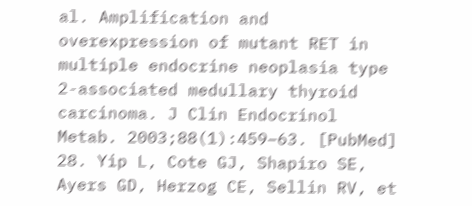al. Amplification and overexpression of mutant RET in multiple endocrine neoplasia type 2-associated medullary thyroid carcinoma. J Clin Endocrinol Metab. 2003;88(1):459–63. [PubMed]
28. Yip L, Cote GJ, Shapiro SE, Ayers GD, Herzog CE, Sellin RV, et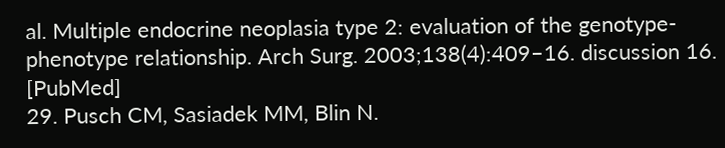al. Multiple endocrine neoplasia type 2: evaluation of the genotype-phenotype relationship. Arch Surg. 2003;138(4):409–16. discussion 16. [PubMed]
29. Pusch CM, Sasiadek MM, Blin N.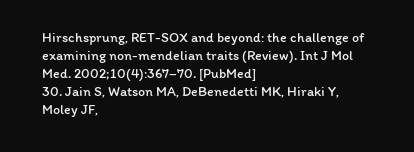Hirschsprung, RET-SOX and beyond: the challenge of examining non-mendelian traits (Review). Int J Mol Med. 2002;10(4):367–70. [PubMed]
30. Jain S, Watson MA, DeBenedetti MK, Hiraki Y, Moley JF,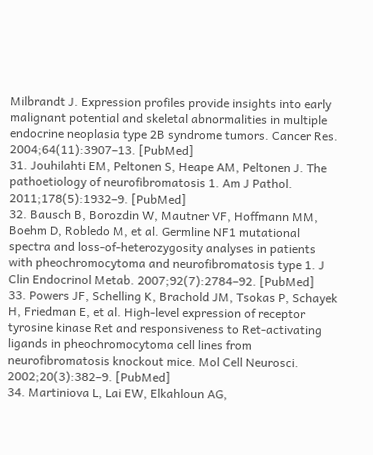Milbrandt J. Expression profiles provide insights into early malignant potential and skeletal abnormalities in multiple endocrine neoplasia type 2B syndrome tumors. Cancer Res. 2004;64(11):3907–13. [PubMed]
31. Jouhilahti EM, Peltonen S, Heape AM, Peltonen J. The pathoetiology of neurofibromatosis 1. Am J Pathol. 2011;178(5):1932–9. [PubMed]
32. Bausch B, Borozdin W, Mautner VF, Hoffmann MM, Boehm D, Robledo M, et al. Germline NF1 mutational spectra and loss-of-heterozygosity analyses in patients with pheochromocytoma and neurofibromatosis type 1. J Clin Endocrinol Metab. 2007;92(7):2784–92. [PubMed]
33. Powers JF, Schelling K, Brachold JM, Tsokas P, Schayek H, Friedman E, et al. High-level expression of receptor tyrosine kinase Ret and responsiveness to Ret-activating ligands in pheochromocytoma cell lines from neurofibromatosis knockout mice. Mol Cell Neurosci. 2002;20(3):382–9. [PubMed]
34. Martiniova L, Lai EW, Elkahloun AG,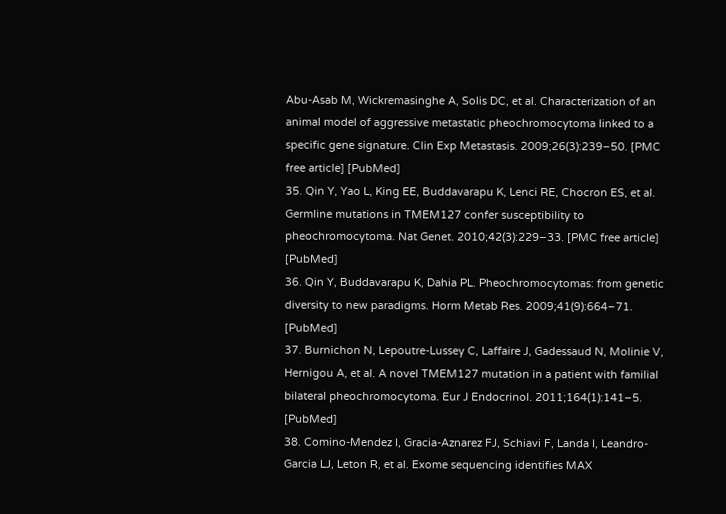Abu-Asab M, Wickremasinghe A, Solis DC, et al. Characterization of an animal model of aggressive metastatic pheochromocytoma linked to a specific gene signature. Clin Exp Metastasis. 2009;26(3):239–50. [PMC free article] [PubMed]
35. Qin Y, Yao L, King EE, Buddavarapu K, Lenci RE, Chocron ES, et al. Germline mutations in TMEM127 confer susceptibility to pheochromocytoma. Nat Genet. 2010;42(3):229–33. [PMC free article] [PubMed]
36. Qin Y, Buddavarapu K, Dahia PL. Pheochromocytomas: from genetic diversity to new paradigms. Horm Metab Res. 2009;41(9):664–71. [PubMed]
37. Burnichon N, Lepoutre-Lussey C, Laffaire J, Gadessaud N, Molinie V, Hernigou A, et al. A novel TMEM127 mutation in a patient with familial bilateral pheochromocytoma. Eur J Endocrinol. 2011;164(1):141–5. [PubMed]
38. Comino-Mendez I, Gracia-Aznarez FJ, Schiavi F, Landa I, Leandro-Garcia LJ, Leton R, et al. Exome sequencing identifies MAX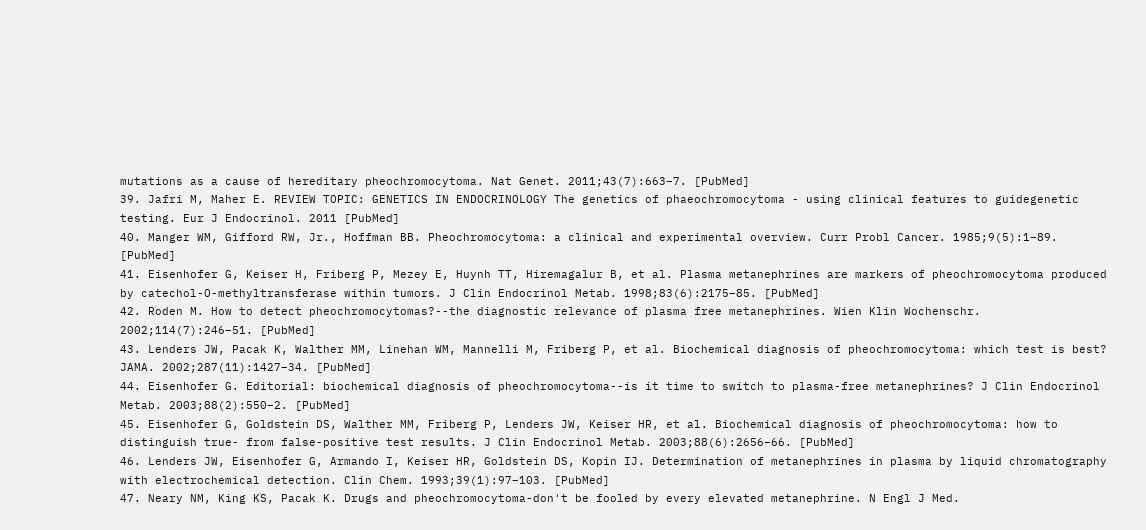mutations as a cause of hereditary pheochromocytoma. Nat Genet. 2011;43(7):663–7. [PubMed]
39. Jafri M, Maher E. REVIEW TOPIC: GENETICS IN ENDOCRINOLOGY The genetics of phaeochromocytoma - using clinical features to guidegenetic testing. Eur J Endocrinol. 2011 [PubMed]
40. Manger WM, Gifford RW, Jr., Hoffman BB. Pheochromocytoma: a clinical and experimental overview. Curr Probl Cancer. 1985;9(5):1–89. [PubMed]
41. Eisenhofer G, Keiser H, Friberg P, Mezey E, Huynh TT, Hiremagalur B, et al. Plasma metanephrines are markers of pheochromocytoma produced by catechol-O-methyltransferase within tumors. J Clin Endocrinol Metab. 1998;83(6):2175–85. [PubMed]
42. Roden M. How to detect pheochromocytomas?--the diagnostic relevance of plasma free metanephrines. Wien Klin Wochenschr. 2002;114(7):246–51. [PubMed]
43. Lenders JW, Pacak K, Walther MM, Linehan WM, Mannelli M, Friberg P, et al. Biochemical diagnosis of pheochromocytoma: which test is best? JAMA. 2002;287(11):1427–34. [PubMed]
44. Eisenhofer G. Editorial: biochemical diagnosis of pheochromocytoma--is it time to switch to plasma-free metanephrines? J Clin Endocrinol Metab. 2003;88(2):550–2. [PubMed]
45. Eisenhofer G, Goldstein DS, Walther MM, Friberg P, Lenders JW, Keiser HR, et al. Biochemical diagnosis of pheochromocytoma: how to distinguish true- from false-positive test results. J Clin Endocrinol Metab. 2003;88(6):2656–66. [PubMed]
46. Lenders JW, Eisenhofer G, Armando I, Keiser HR, Goldstein DS, Kopin IJ. Determination of metanephrines in plasma by liquid chromatography with electrochemical detection. Clin Chem. 1993;39(1):97–103. [PubMed]
47. Neary NM, King KS, Pacak K. Drugs and pheochromocytoma-don't be fooled by every elevated metanephrine. N Engl J Med.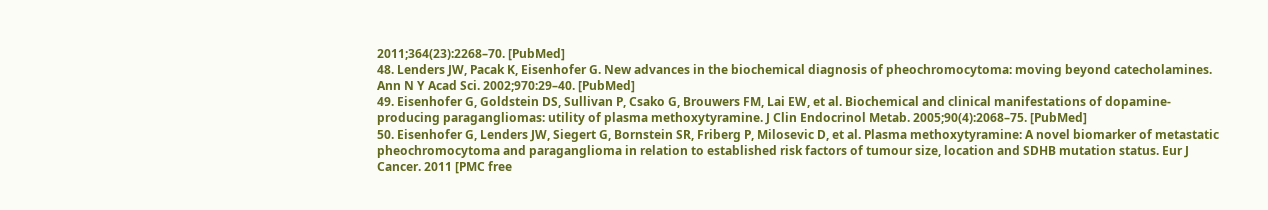2011;364(23):2268–70. [PubMed]
48. Lenders JW, Pacak K, Eisenhofer G. New advances in the biochemical diagnosis of pheochromocytoma: moving beyond catecholamines. Ann N Y Acad Sci. 2002;970:29–40. [PubMed]
49. Eisenhofer G, Goldstein DS, Sullivan P, Csako G, Brouwers FM, Lai EW, et al. Biochemical and clinical manifestations of dopamine-producing paragangliomas: utility of plasma methoxytyramine. J Clin Endocrinol Metab. 2005;90(4):2068–75. [PubMed]
50. Eisenhofer G, Lenders JW, Siegert G, Bornstein SR, Friberg P, Milosevic D, et al. Plasma methoxytyramine: A novel biomarker of metastatic pheochromocytoma and paraganglioma in relation to established risk factors of tumour size, location and SDHB mutation status. Eur J Cancer. 2011 [PMC free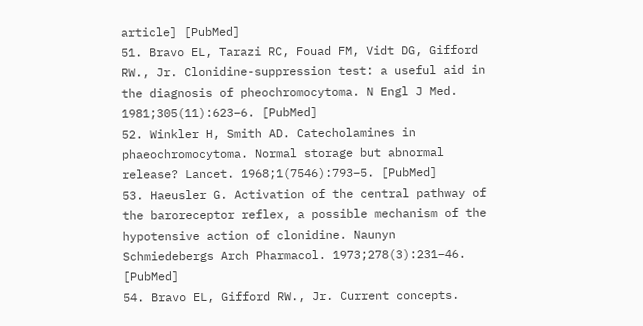article] [PubMed]
51. Bravo EL, Tarazi RC, Fouad FM, Vidt DG, Gifford RW., Jr. Clonidine-suppression test: a useful aid in the diagnosis of pheochromocytoma. N Engl J Med. 1981;305(11):623–6. [PubMed]
52. Winkler H, Smith AD. Catecholamines in phaeochromocytoma. Normal storage but abnormal release? Lancet. 1968;1(7546):793–5. [PubMed]
53. Haeusler G. Activation of the central pathway of the baroreceptor reflex, a possible mechanism of the hypotensive action of clonidine. Naunyn Schmiedebergs Arch Pharmacol. 1973;278(3):231–46. [PubMed]
54. Bravo EL, Gifford RW., Jr. Current concepts.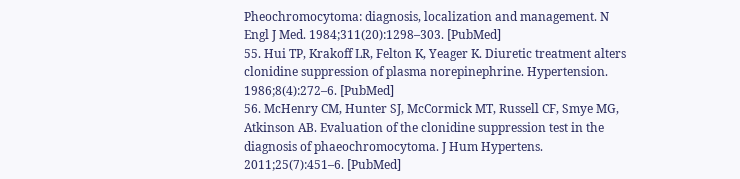Pheochromocytoma: diagnosis, localization and management. N Engl J Med. 1984;311(20):1298–303. [PubMed]
55. Hui TP, Krakoff LR, Felton K, Yeager K. Diuretic treatment alters clonidine suppression of plasma norepinephrine. Hypertension. 1986;8(4):272–6. [PubMed]
56. McHenry CM, Hunter SJ, McCormick MT, Russell CF, Smye MG, Atkinson AB. Evaluation of the clonidine suppression test in the diagnosis of phaeochromocytoma. J Hum Hypertens. 2011;25(7):451–6. [PubMed]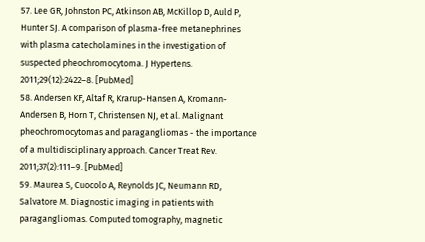57. Lee GR, Johnston PC, Atkinson AB, McKillop D, Auld P, Hunter SJ. A comparison of plasma-free metanephrines with plasma catecholamines in the investigation of suspected pheochromocytoma. J Hypertens. 2011;29(12):2422–8. [PubMed]
58. Andersen KF, Altaf R, Krarup-Hansen A, Kromann-Andersen B, Horn T, Christensen NJ, et al. Malignant pheochromocytomas and paragangliomas - the importance of a multidisciplinary approach. Cancer Treat Rev. 2011;37(2):111–9. [PubMed]
59. Maurea S, Cuocolo A, Reynolds JC, Neumann RD, Salvatore M. Diagnostic imaging in patients with paragangliomas. Computed tomography, magnetic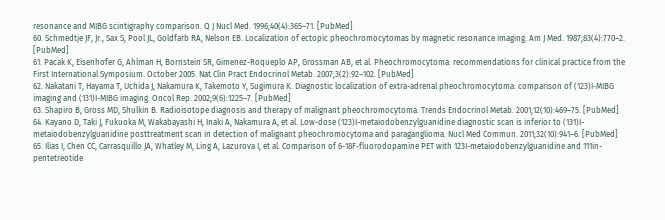resonance and MIBG scintigraphy comparison. Q J Nucl Med. 1996;40(4):365–71. [PubMed]
60. Schmedtje JF, Jr., Sax S, Pool JL, Goldfarb RA, Nelson EB. Localization of ectopic pheochromocytomas by magnetic resonance imaging. Am J Med. 1987;83(4):770–2. [PubMed]
61. Pacak K, Eisenhofer G, Ahlman H, Bornstein SR, Gimenez-Roqueplo AP, Grossman AB, et al. Pheochromocytoma: recommendations for clinical practice from the First International Symposium. October 2005. Nat Clin Pract Endocrinol Metab. 2007;3(2):92–102. [PubMed]
62. Nakatani T, Hayama T, Uchida J, Nakamura K, Takemoto Y, Sugimura K. Diagnostic localization of extra-adrenal pheochromocytoma: comparison of (123)I-MIBG imaging and (131)I-MIBG imaging. Oncol Rep. 2002;9(6):1225–7. [PubMed]
63. Shapiro B, Gross MD, Shulkin B. Radioisotope diagnosis and therapy of malignant pheochromocytoma. Trends Endocrinol Metab. 2001;12(10):469–75. [PubMed]
64. Kayano D, Taki J, Fukuoka M, Wakabayashi H, Inaki A, Nakamura A, et al. Low-dose (123)I-metaiodobenzylguanidine diagnostic scan is inferior to (131)I-metaiodobenzylguanidine posttreatment scan in detection of malignant pheochromocytoma and paraganglioma. Nucl Med Commun. 2011;32(10):941–6. [PubMed]
65. Ilias I, Chen CC, Carrasquillo JA, Whatley M, Ling A, Lazurova I, et al. Comparison of 6-18F-fluorodopamine PET with 123I-metaiodobenzylguanidine and 111in-pentetreotide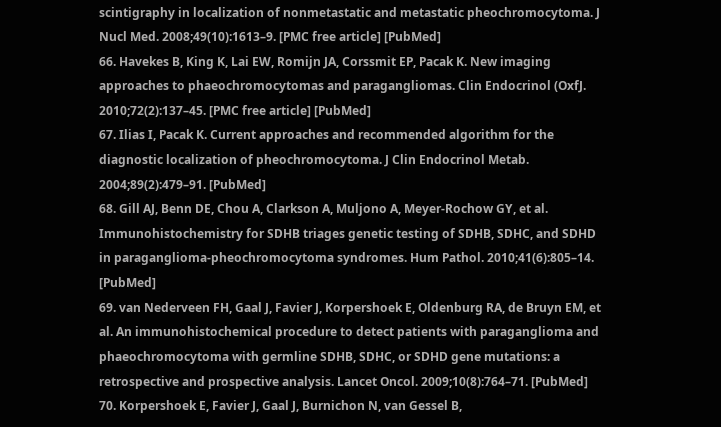scintigraphy in localization of nonmetastatic and metastatic pheochromocytoma. J Nucl Med. 2008;49(10):1613–9. [PMC free article] [PubMed]
66. Havekes B, King K, Lai EW, Romijn JA, Corssmit EP, Pacak K. New imaging approaches to phaeochromocytomas and paragangliomas. Clin Endocrinol (OxfJ. 2010;72(2):137–45. [PMC free article] [PubMed]
67. Ilias I, Pacak K. Current approaches and recommended algorithm for the diagnostic localization of pheochromocytoma. J Clin Endocrinol Metab. 2004;89(2):479–91. [PubMed]
68. Gill AJ, Benn DE, Chou A, Clarkson A, Muljono A, Meyer-Rochow GY, et al. Immunohistochemistry for SDHB triages genetic testing of SDHB, SDHC, and SDHD in paraganglioma-pheochromocytoma syndromes. Hum Pathol. 2010;41(6):805–14. [PubMed]
69. van Nederveen FH, Gaal J, Favier J, Korpershoek E, Oldenburg RA, de Bruyn EM, et al. An immunohistochemical procedure to detect patients with paraganglioma and phaeochromocytoma with germline SDHB, SDHC, or SDHD gene mutations: a retrospective and prospective analysis. Lancet Oncol. 2009;10(8):764–71. [PubMed]
70. Korpershoek E, Favier J, Gaal J, Burnichon N, van Gessel B,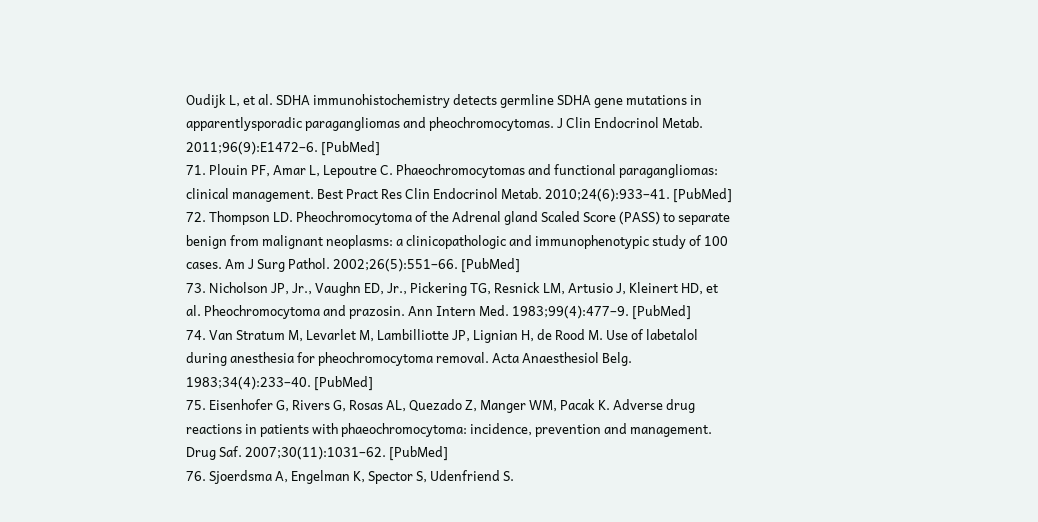Oudijk L, et al. SDHA immunohistochemistry detects germline SDHA gene mutations in apparentlysporadic paragangliomas and pheochromocytomas. J Clin Endocrinol Metab. 2011;96(9):E1472–6. [PubMed]
71. Plouin PF, Amar L, Lepoutre C. Phaeochromocytomas and functional paragangliomas: clinical management. Best Pract Res Clin Endocrinol Metab. 2010;24(6):933–41. [PubMed]
72. Thompson LD. Pheochromocytoma of the Adrenal gland Scaled Score (PASS) to separate benign from malignant neoplasms: a clinicopathologic and immunophenotypic study of 100 cases. Am J Surg Pathol. 2002;26(5):551–66. [PubMed]
73. Nicholson JP, Jr., Vaughn ED, Jr., Pickering TG, Resnick LM, Artusio J, Kleinert HD, et al. Pheochromocytoma and prazosin. Ann Intern Med. 1983;99(4):477–9. [PubMed]
74. Van Stratum M, Levarlet M, Lambilliotte JP, Lignian H, de Rood M. Use of labetalol during anesthesia for pheochromocytoma removal. Acta Anaesthesiol Belg. 1983;34(4):233–40. [PubMed]
75. Eisenhofer G, Rivers G, Rosas AL, Quezado Z, Manger WM, Pacak K. Adverse drug reactions in patients with phaeochromocytoma: incidence, prevention and management. Drug Saf. 2007;30(11):1031–62. [PubMed]
76. Sjoerdsma A, Engelman K, Spector S, Udenfriend S.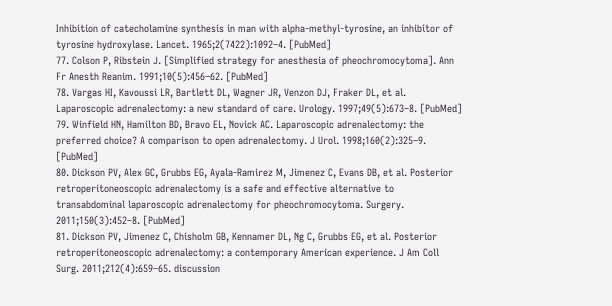Inhibition of catecholamine synthesis in man with alpha-methyl-tyrosine, an inhibitor of tyrosine hydroxylase. Lancet. 1965;2(7422):1092–4. [PubMed]
77. Colson P, Ribstein J. [Simplified strategy for anesthesia of pheochromocytoma]. Ann Fr Anesth Reanim. 1991;10(5):456–62. [PubMed]
78. Vargas HI, Kavoussi LR, Bartlett DL, Wagner JR, Venzon DJ, Fraker DL, et al. Laparoscopic adrenalectomy: a new standard of care. Urology. 1997;49(5):673–8. [PubMed]
79. Winfield HN, Hamilton BD, Bravo EL, Novick AC. Laparoscopic adrenalectomy: the preferred choice? A comparison to open adrenalectomy. J Urol. 1998;160(2):325–9. [PubMed]
80. Dickson PV, Alex GC, Grubbs EG, Ayala-Ramirez M, Jimenez C, Evans DB, et al. Posterior retroperitoneoscopic adrenalectomy is a safe and effective alternative to transabdominal laparoscopic adrenalectomy for pheochromocytoma. Surgery. 2011;150(3):452–8. [PubMed]
81. Dickson PV, Jimenez C, Chisholm GB, Kennamer DL, Ng C, Grubbs EG, et al. Posterior retroperitoneoscopic adrenalectomy: a contemporary American experience. J Am Coll Surg. 2011;212(4):659–65. discussion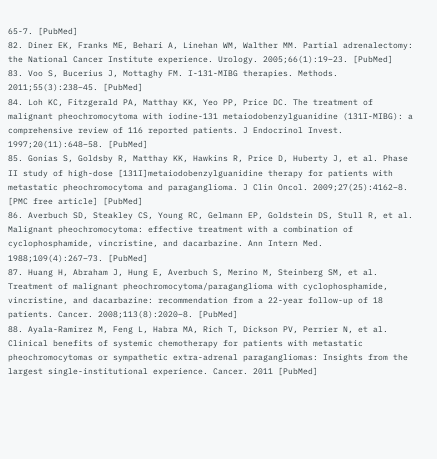65-7. [PubMed]
82. Diner EK, Franks ME, Behari A, Linehan WM, Walther MM. Partial adrenalectomy: the National Cancer Institute experience. Urology. 2005;66(1):19–23. [PubMed]
83. Voo S, Bucerius J, Mottaghy FM. I-131-MIBG therapies. Methods. 2011;55(3):238–45. [PubMed]
84. Loh KC, Fitzgerald PA, Matthay KK, Yeo PP, Price DC. The treatment of malignant pheochromocytoma with iodine-131 metaiodobenzylguanidine (131I-MIBG): a comprehensive review of 116 reported patients. J Endocrinol Invest. 1997;20(11):648–58. [PubMed]
85. Gonias S, Goldsby R, Matthay KK, Hawkins R, Price D, Huberty J, et al. Phase II study of high-dose [131I]metaiodobenzylguanidine therapy for patients with metastatic pheochromocytoma and paraganglioma. J Clin Oncol. 2009;27(25):4162–8. [PMC free article] [PubMed]
86. Averbuch SD, Steakley CS, Young RC, Gelmann EP, Goldstein DS, Stull R, et al. Malignant pheochromocytoma: effective treatment with a combination of cyclophosphamide, vincristine, and dacarbazine. Ann Intern Med. 1988;109(4):267–73. [PubMed]
87. Huang H, Abraham J, Hung E, Averbuch S, Merino M, Steinberg SM, et al. Treatment of malignant pheochromocytoma/paraganglioma with cyclophosphamide, vincristine, and dacarbazine: recommendation from a 22-year follow-up of 18 patients. Cancer. 2008;113(8):2020–8. [PubMed]
88. Ayala-Ramirez M, Feng L, Habra MA, Rich T, Dickson PV, Perrier N, et al. Clinical benefits of systemic chemotherapy for patients with metastatic pheochromocytomas or sympathetic extra-adrenal paragangliomas: Insights from the largest single-institutional experience. Cancer. 2011 [PubMed]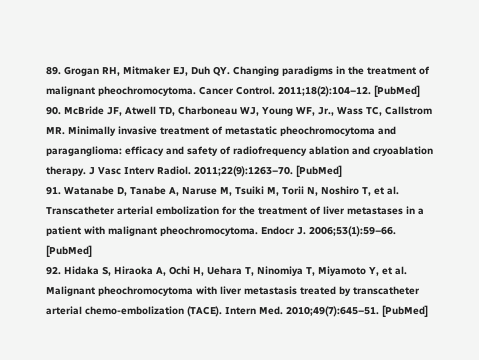89. Grogan RH, Mitmaker EJ, Duh QY. Changing paradigms in the treatment of malignant pheochromocytoma. Cancer Control. 2011;18(2):104–12. [PubMed]
90. McBride JF, Atwell TD, Charboneau WJ, Young WF, Jr., Wass TC, Callstrom MR. Minimally invasive treatment of metastatic pheochromocytoma and paraganglioma: efficacy and safety of radiofrequency ablation and cryoablation therapy. J Vasc Interv Radiol. 2011;22(9):1263–70. [PubMed]
91. Watanabe D, Tanabe A, Naruse M, Tsuiki M, Torii N, Noshiro T, et al. Transcatheter arterial embolization for the treatment of liver metastases in a patient with malignant pheochromocytoma. Endocr J. 2006;53(1):59–66. [PubMed]
92. Hidaka S, Hiraoka A, Ochi H, Uehara T, Ninomiya T, Miyamoto Y, et al. Malignant pheochromocytoma with liver metastasis treated by transcatheter arterial chemo-embolization (TACE). Intern Med. 2010;49(7):645–51. [PubMed]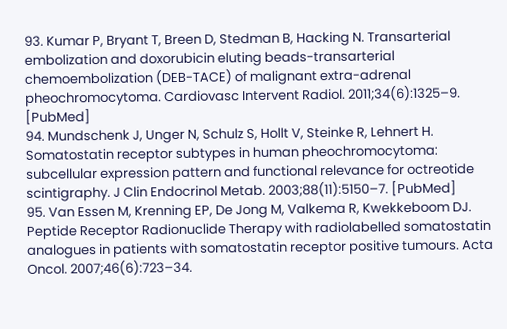93. Kumar P, Bryant T, Breen D, Stedman B, Hacking N. Transarterial embolization and doxorubicin eluting beads-transarterial chemoembolization (DEB-TACE) of malignant extra-adrenal pheochromocytoma. Cardiovasc Intervent Radiol. 2011;34(6):1325–9. [PubMed]
94. Mundschenk J, Unger N, Schulz S, Hollt V, Steinke R, Lehnert H. Somatostatin receptor subtypes in human pheochromocytoma: subcellular expression pattern and functional relevance for octreotide scintigraphy. J Clin Endocrinol Metab. 2003;88(11):5150–7. [PubMed]
95. Van Essen M, Krenning EP, De Jong M, Valkema R, Kwekkeboom DJ. Peptide Receptor Radionuclide Therapy with radiolabelled somatostatin analogues in patients with somatostatin receptor positive tumours. Acta Oncol. 2007;46(6):723–34.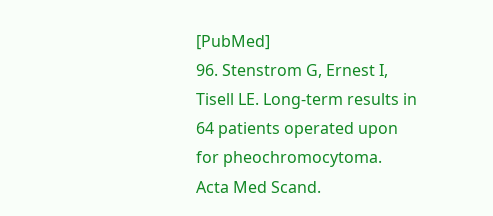[PubMed]
96. Stenstrom G, Ernest I, Tisell LE. Long-term results in 64 patients operated upon for pheochromocytoma. Acta Med Scand.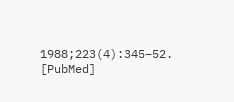1988;223(4):345–52. [PubMed]